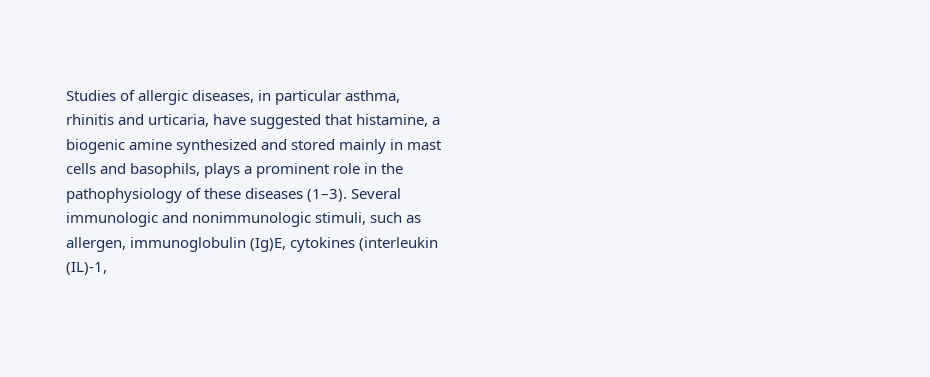Studies of allergic diseases, in particular asthma, rhinitis and urticaria, have suggested that histamine, a biogenic amine synthesized and stored mainly in mast cells and basophils, plays a prominent role in the pathophysiology of these diseases (1–3). Several immunologic and nonimmunologic stimuli, such as allergen, immunoglobulin (Ig)E, cytokines (interleukin (IL)-1,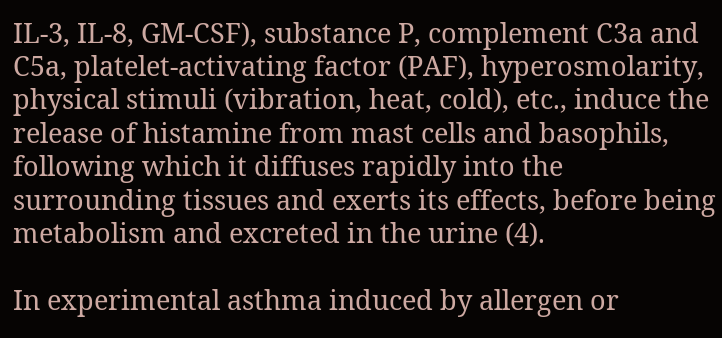IL-3, IL-8, GM-CSF), substance P, complement C3a and C5a, platelet-activating factor (PAF), hyperosmolarity, physical stimuli (vibration, heat, cold), etc., induce the release of histamine from mast cells and basophils, following which it diffuses rapidly into the surrounding tissues and exerts its effects, before being metabolism and excreted in the urine (4).

In experimental asthma induced by allergen or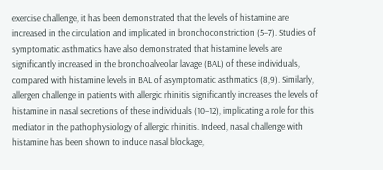exercise challenge, it has been demonstrated that the levels of histamine are increased in the circulation and implicated in bronchoconstriction (5–7). Studies of symptomatic asthmatics have also demonstrated that histamine levels are significantly increased in the bronchoalveolar lavage (BAL) of these individuals, compared with histamine levels in BAL of asymptomatic asthmatics (8,9). Similarly, allergen challenge in patients with allergic rhinitis significantly increases the levels of histamine in nasal secretions of these individuals (10–12), implicating a role for this mediator in the pathophysiology of allergic rhinitis. Indeed, nasal challenge with histamine has been shown to induce nasal blockage,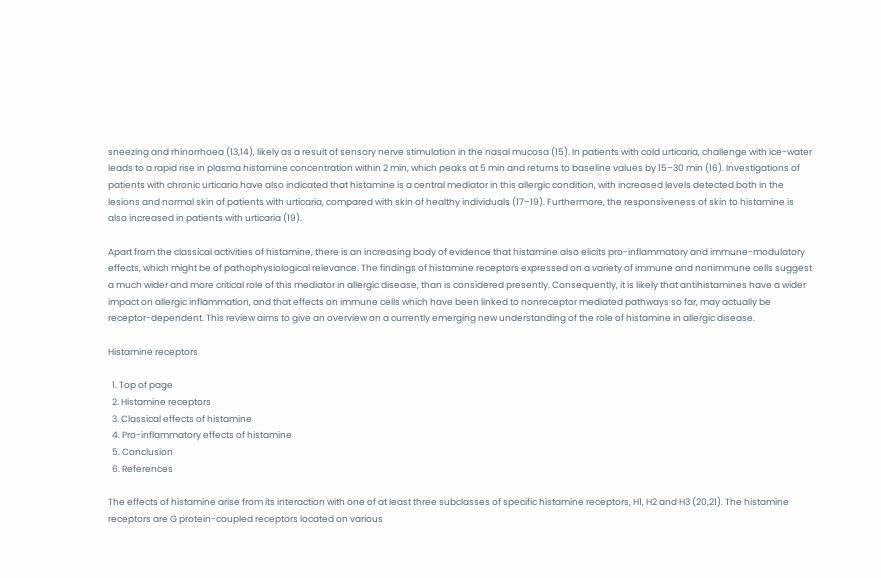sneezing and rhinorrhoea (13,14), likely as a result of sensory nerve stimulation in the nasal mucosa (15). In patients with cold urticaria, challenge with ice-water leads to a rapid rise in plasma histamine concentration within 2 min, which peaks at 5 min and returns to baseline values by 15–30 min (16). Investigations of patients with chronic urticaria have also indicated that histamine is a central mediator in this allergic condition, with increased levels detected both in the lesions and normal skin of patients with urticaria, compared with skin of healthy individuals (17–19). Furthermore, the responsiveness of skin to histamine is also increased in patients with urticaria (19).

Apart from the classical activities of histamine, there is an increasing body of evidence that histamine also elicits pro-inflammatory and immune-modulatory effects, which might be of pathophysiological relevance. The findings of histamine receptors expressed on a variety of immune and nonimmune cells suggest a much wider and more critical role of this mediator in allergic disease, than is considered presently. Consequently, it is likely that antihistamines have a wider impact on allergic inflammation, and that effects on immune cells which have been linked to nonreceptor mediated pathways so far, may actually be receptor-dependent. This review aims to give an overview on a currently emerging new understanding of the role of histamine in allergic disease.

Histamine receptors

  1. Top of page
  2. Histamine receptors
  3. Classical effects of histamine
  4. Pro-inflammatory effects of histamine
  5. Conclusion
  6. References

The effects of histamine arise from its interaction with one of at least three subclasses of specific histamine receptors, H1, H2 and H3 (20,21). The histamine receptors are G protein-coupled receptors located on various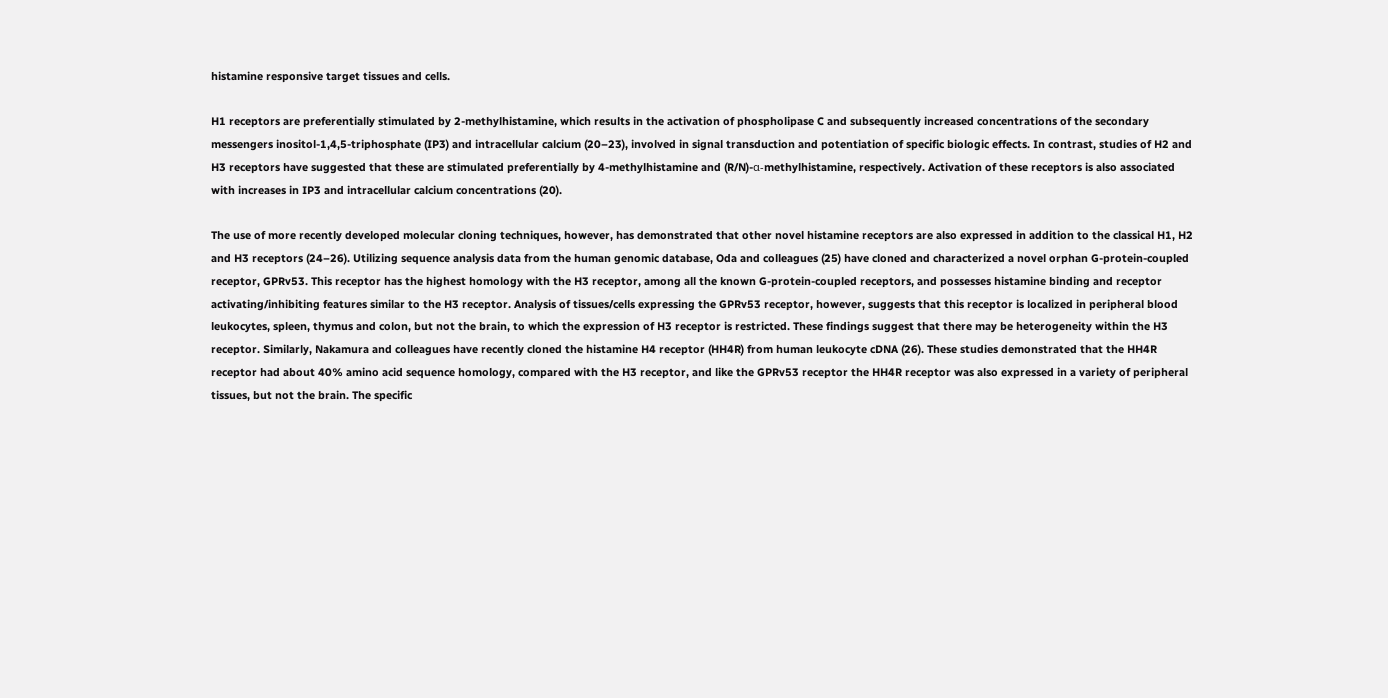histamine responsive target tissues and cells.

H1 receptors are preferentially stimulated by 2-methylhistamine, which results in the activation of phospholipase C and subsequently increased concentrations of the secondary messengers inositol-1,4,5-triphosphate (IP3) and intracellular calcium (20–23), involved in signal transduction and potentiation of specific biologic effects. In contrast, studies of H2 and H3 receptors have suggested that these are stimulated preferentially by 4-methylhistamine and (R/N)-α-methylhistamine, respectively. Activation of these receptors is also associated with increases in IP3 and intracellular calcium concentrations (20).

The use of more recently developed molecular cloning techniques, however, has demonstrated that other novel histamine receptors are also expressed in addition to the classical H1, H2 and H3 receptors (24–26). Utilizing sequence analysis data from the human genomic database, Oda and colleagues (25) have cloned and characterized a novel orphan G-protein-coupled receptor, GPRv53. This receptor has the highest homology with the H3 receptor, among all the known G-protein-coupled receptors, and possesses histamine binding and receptor activating/inhibiting features similar to the H3 receptor. Analysis of tissues/cells expressing the GPRv53 receptor, however, suggests that this receptor is localized in peripheral blood leukocytes, spleen, thymus and colon, but not the brain, to which the expression of H3 receptor is restricted. These findings suggest that there may be heterogeneity within the H3 receptor. Similarly, Nakamura and colleagues have recently cloned the histamine H4 receptor (HH4R) from human leukocyte cDNA (26). These studies demonstrated that the HH4R receptor had about 40% amino acid sequence homology, compared with the H3 receptor, and like the GPRv53 receptor the HH4R receptor was also expressed in a variety of peripheral tissues, but not the brain. The specific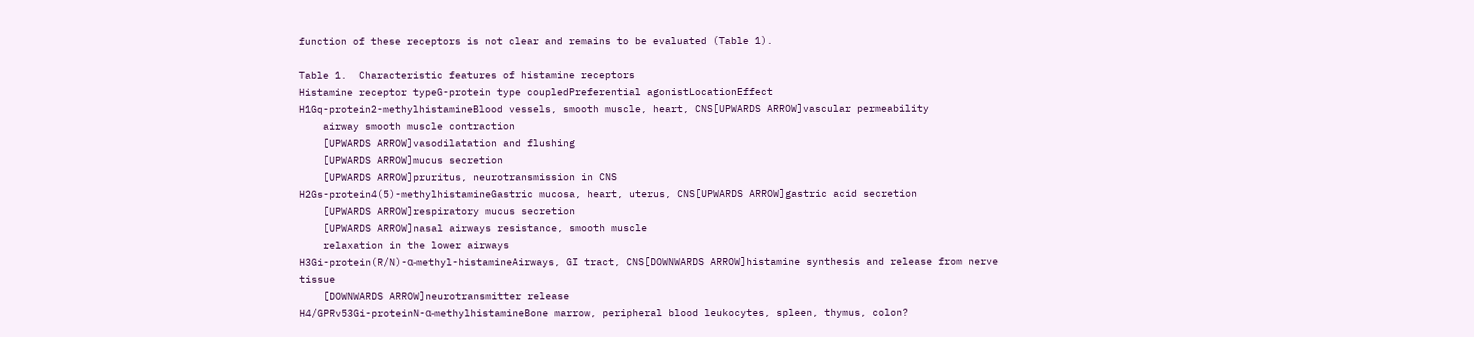function of these receptors is not clear and remains to be evaluated (Table 1).

Table 1.  Characteristic features of histamine receptors
Histamine receptor typeG-protein type coupledPreferential agonistLocationEffect
H1Gq-protein2-methylhistamineBlood vessels, smooth muscle, heart, CNS[UPWARDS ARROW]vascular permeability
    airway smooth muscle contraction
    [UPWARDS ARROW]vasodilatation and flushing
    [UPWARDS ARROW]mucus secretion
    [UPWARDS ARROW]pruritus, neurotransmission in CNS
H2Gs-protein4(5)-methylhistamineGastric mucosa, heart, uterus, CNS[UPWARDS ARROW]gastric acid secretion
    [UPWARDS ARROW]respiratory mucus secretion
    [UPWARDS ARROW]nasal airways resistance, smooth muscle
    relaxation in the lower airways
H3Gi-protein(R/N)-α-methyl-histamineAirways, GI tract, CNS[DOWNWARDS ARROW]histamine synthesis and release from nerve tissue
    [DOWNWARDS ARROW]neurotransmitter release
H4/GPRv53Gi-proteinN-α-methylhistamineBone marrow, peripheral blood leukocytes, spleen, thymus, colon?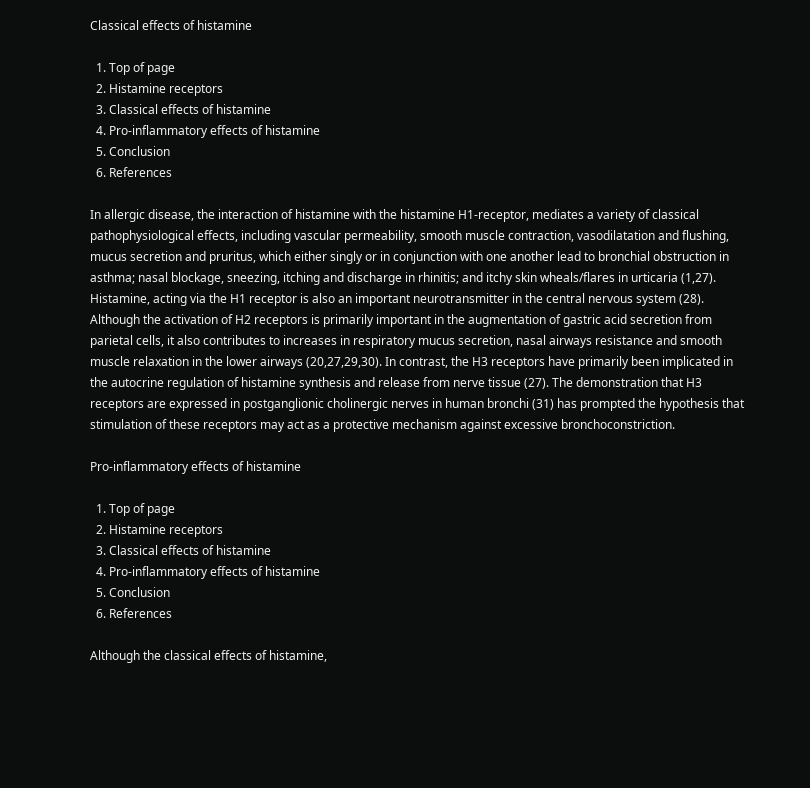Classical effects of histamine

  1. Top of page
  2. Histamine receptors
  3. Classical effects of histamine
  4. Pro-inflammatory effects of histamine
  5. Conclusion
  6. References

In allergic disease, the interaction of histamine with the histamine H1-receptor, mediates a variety of classical pathophysiological effects, including vascular permeability, smooth muscle contraction, vasodilatation and flushing, mucus secretion and pruritus, which either singly or in conjunction with one another lead to bronchial obstruction in asthma; nasal blockage, sneezing, itching and discharge in rhinitis; and itchy skin wheals/flares in urticaria (1,27). Histamine, acting via the H1 receptor is also an important neurotransmitter in the central nervous system (28). Although the activation of H2 receptors is primarily important in the augmentation of gastric acid secretion from parietal cells, it also contributes to increases in respiratory mucus secretion, nasal airways resistance and smooth muscle relaxation in the lower airways (20,27,29,30). In contrast, the H3 receptors have primarily been implicated in the autocrine regulation of histamine synthesis and release from nerve tissue (27). The demonstration that H3 receptors are expressed in postganglionic cholinergic nerves in human bronchi (31) has prompted the hypothesis that stimulation of these receptors may act as a protective mechanism against excessive bronchoconstriction.

Pro-inflammatory effects of histamine

  1. Top of page
  2. Histamine receptors
  3. Classical effects of histamine
  4. Pro-inflammatory effects of histamine
  5. Conclusion
  6. References

Although the classical effects of histamine,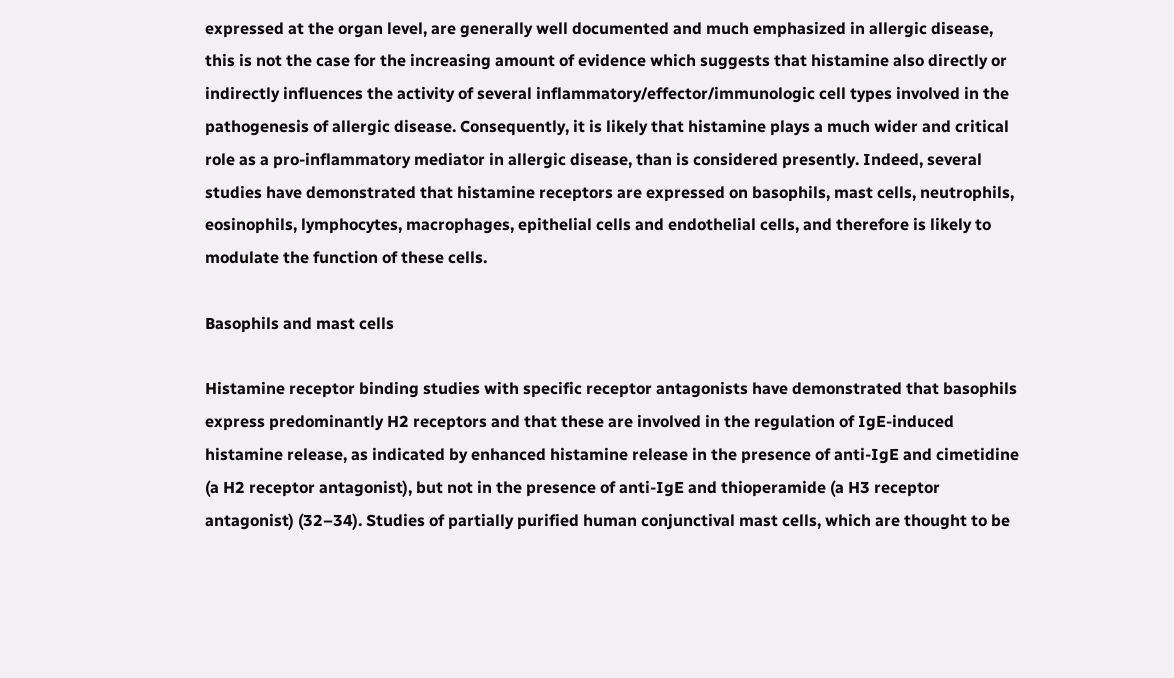expressed at the organ level, are generally well documented and much emphasized in allergic disease, this is not the case for the increasing amount of evidence which suggests that histamine also directly or indirectly influences the activity of several inflammatory/effector/immunologic cell types involved in the pathogenesis of allergic disease. Consequently, it is likely that histamine plays a much wider and critical role as a pro-inflammatory mediator in allergic disease, than is considered presently. Indeed, several studies have demonstrated that histamine receptors are expressed on basophils, mast cells, neutrophils, eosinophils, lymphocytes, macrophages, epithelial cells and endothelial cells, and therefore is likely to modulate the function of these cells.

Basophils and mast cells

Histamine receptor binding studies with specific receptor antagonists have demonstrated that basophils express predominantly H2 receptors and that these are involved in the regulation of IgE-induced histamine release, as indicated by enhanced histamine release in the presence of anti-IgE and cimetidine (a H2 receptor antagonist), but not in the presence of anti-IgE and thioperamide (a H3 receptor antagonist) (32–34). Studies of partially purified human conjunctival mast cells, which are thought to be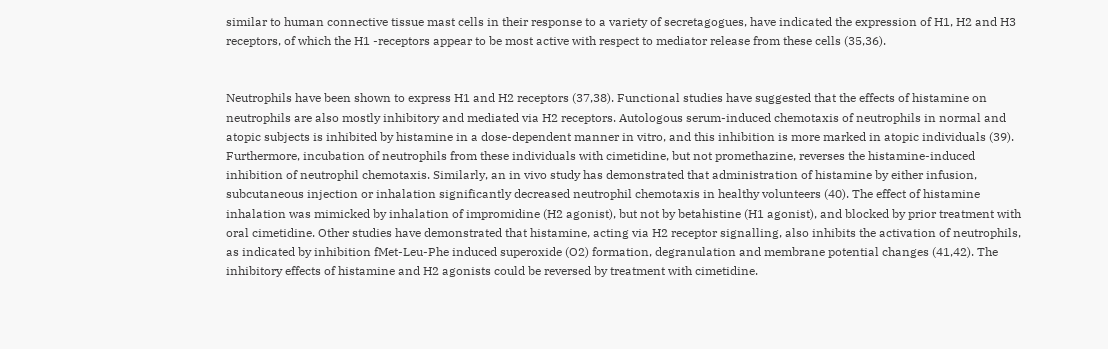similar to human connective tissue mast cells in their response to a variety of secretagogues, have indicated the expression of H1, H2 and H3 receptors, of which the H1 -receptors appear to be most active with respect to mediator release from these cells (35,36).


Neutrophils have been shown to express H1 and H2 receptors (37,38). Functional studies have suggested that the effects of histamine on neutrophils are also mostly inhibitory and mediated via H2 receptors. Autologous serum-induced chemotaxis of neutrophils in normal and atopic subjects is inhibited by histamine in a dose-dependent manner in vitro, and this inhibition is more marked in atopic individuals (39). Furthermore, incubation of neutrophils from these individuals with cimetidine, but not promethazine, reverses the histamine-induced inhibition of neutrophil chemotaxis. Similarly, an in vivo study has demonstrated that administration of histamine by either infusion, subcutaneous injection or inhalation significantly decreased neutrophil chemotaxis in healthy volunteers (40). The effect of histamine inhalation was mimicked by inhalation of impromidine (H2 agonist), but not by betahistine (H1 agonist), and blocked by prior treatment with oral cimetidine. Other studies have demonstrated that histamine, acting via H2 receptor signalling, also inhibits the activation of neutrophils, as indicated by inhibition fMet-Leu-Phe induced superoxide (O2) formation, degranulation and membrane potential changes (41,42). The inhibitory effects of histamine and H2 agonists could be reversed by treatment with cimetidine.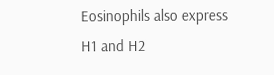Eosinophils also express H1 and H2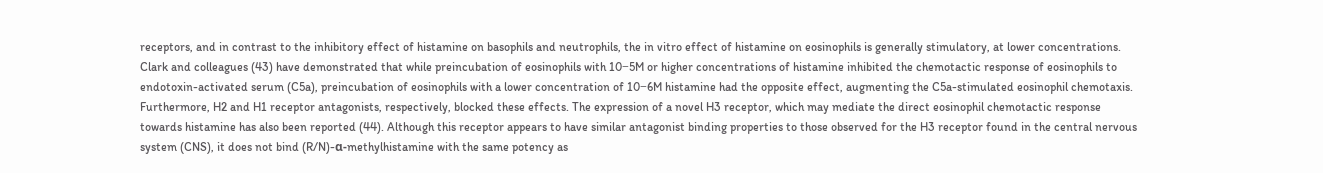receptors, and in contrast to the inhibitory effect of histamine on basophils and neutrophils, the in vitro effect of histamine on eosinophils is generally stimulatory, at lower concentrations. Clark and colleagues (43) have demonstrated that while preincubation of eosinophils with 10−5M or higher concentrations of histamine inhibited the chemotactic response of eosinophils to endotoxin-activated serum (C5a), preincubation of eosinophils with a lower concentration of 10−6M histamine had the opposite effect, augmenting the C5a-stimulated eosinophil chemotaxis. Furthermore, H2 and H1 receptor antagonists, respectively, blocked these effects. The expression of a novel H3 receptor, which may mediate the direct eosinophil chemotactic response towards histamine has also been reported (44). Although this receptor appears to have similar antagonist binding properties to those observed for the H3 receptor found in the central nervous system (CNS), it does not bind (R/N)-α-methylhistamine with the same potency as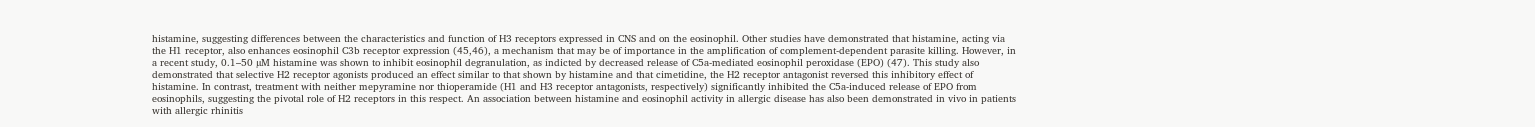histamine, suggesting differences between the characteristics and function of H3 receptors expressed in CNS and on the eosinophil. Other studies have demonstrated that histamine, acting via the H1 receptor, also enhances eosinophil C3b receptor expression (45,46), a mechanism that may be of importance in the amplification of complement-dependent parasite killing. However, in a recent study, 0.1–50 µM histamine was shown to inhibit eosinophil degranulation, as indicted by decreased release of C5a-mediated eosinophil peroxidase (EPO) (47). This study also demonstrated that selective H2 receptor agonists produced an effect similar to that shown by histamine and that cimetidine, the H2 receptor antagonist reversed this inhibitory effect of histamine. In contrast, treatment with neither mepyramine nor thioperamide (H1 and H3 receptor antagonists, respectively) significantly inhibited the C5a-induced release of EPO from eosinophils, suggesting the pivotal role of H2 receptors in this respect. An association between histamine and eosinophil activity in allergic disease has also been demonstrated in vivo in patients with allergic rhinitis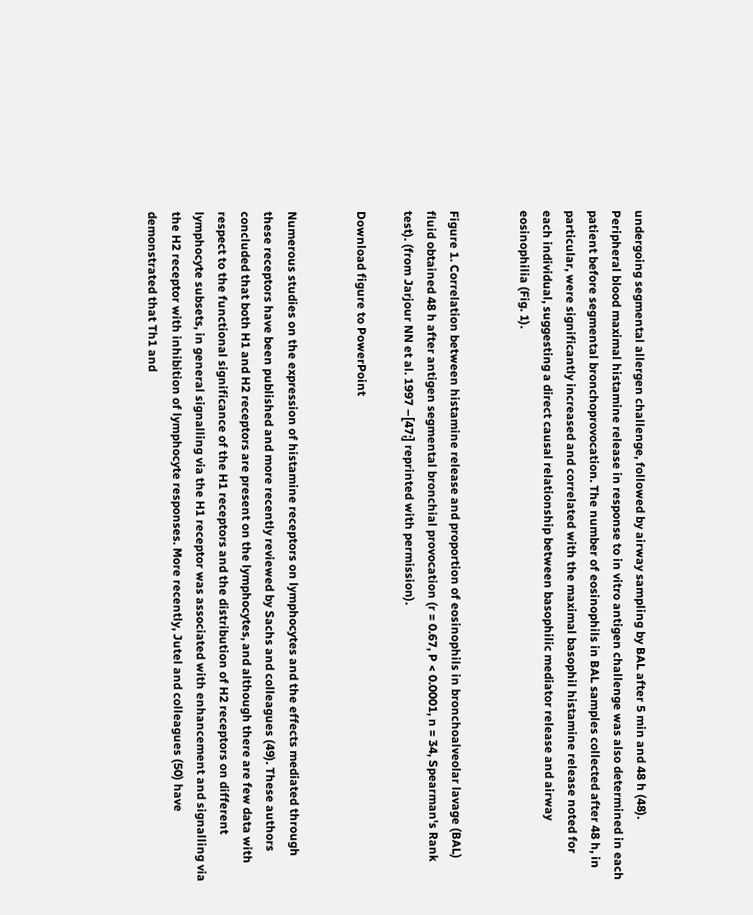undergoing segmental allergen challenge, followed by airway sampling by BAL after 5 min and 48 h (48). Peripheral blood maximal histamine release in response to in vitro antigen challenge was also determined in each patient before segmental bronchoprovocation. The number of eosinophils in BAL samples collected after 48 h, in particular, were significantly increased and correlated with the maximal basophil histamine release noted for each individual, suggesting a direct causal relationship between basophilic mediator release and airway eosinophilia (Fig. 1).


Figure 1. Correlation between histamine release and proportion of eosinophils in bronchoalveolar lavage (BAL) fluid obtained 48 h after antigen segmental bronchial provocation (r = 0.67, P < 0.0001, n = 34, Spearman's Rank test). (from Jarjour NN et al. 1997 –[47;] reprinted with permission).

Download figure to PowerPoint


Numerous studies on the expression of histamine receptors on lymphocytes and the effects mediated through these receptors have been published and more recently reviewed by Sachs and colleagues (49). These authors concluded that both H1 and H2 receptors are present on the lymphocytes, and although there are few data with respect to the functional significance of the H1 receptors and the distribution of H2 receptors on different lymphocyte subsets, in general signalling via the H1 receptor was associated with enhancement and signalling via the H2 receptor with inhibition of lymphocyte responses. More recently, Jutel and colleagues (50) have demonstrated that Th1 and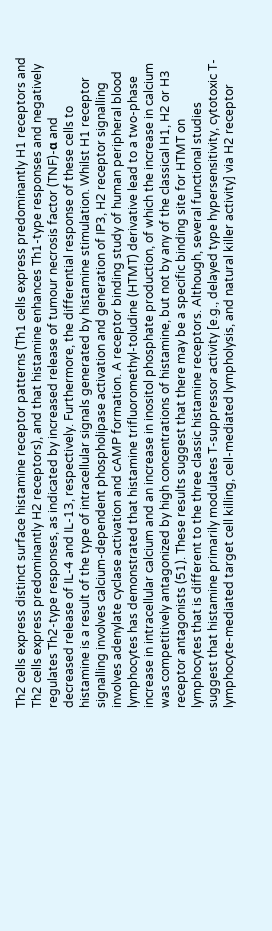Th2 cells express distinct surface histamine receptor patterns (Th1 cells express predominantly H1 receptors and Th2 cells express predominantly H2 receptors), and that histamine enhances Th1-type responses and negatively regulates Th2-type responses, as indicated by increased release of tumour necrosis factor (TNF)-α and decreased release of IL-4 and IL-13, respectively. Furthermore, the differential response of these cells to histamine is a result of the type of intracellular signals generated by histamine stimulation. Whilst H1 receptor signalling involves calcium-dependent phospholipase activation and generation of IP3, H2 receptor signalling involves adenylate cyclase activation and cAMP formation. A receptor binding study of human peripheral blood lymphocytes has demonstrated that histamine trifluoromethyl-toludine (HTMT) derivative lead to a two-phase increase in intracellular calcium and an increase in inositol phosphate production, of which the increase in calcium was competitively antagonized by high concentrations of histamine, but not by any of the classical H1, H2 or H3 receptor antagonists (51). These results suggest that there may be a specific binding site for HTMT on lymphocytes that is different to the three classic histamine receptors. Although, several functional studies suggest that histamine primarily modulates T-suppressor activity [e.g., delayed type hypersensitivity, cytotoxic T-lymphocyte-mediated target cell killing, cell-mediated lympholysis, and natural killer activity] via H2 receptor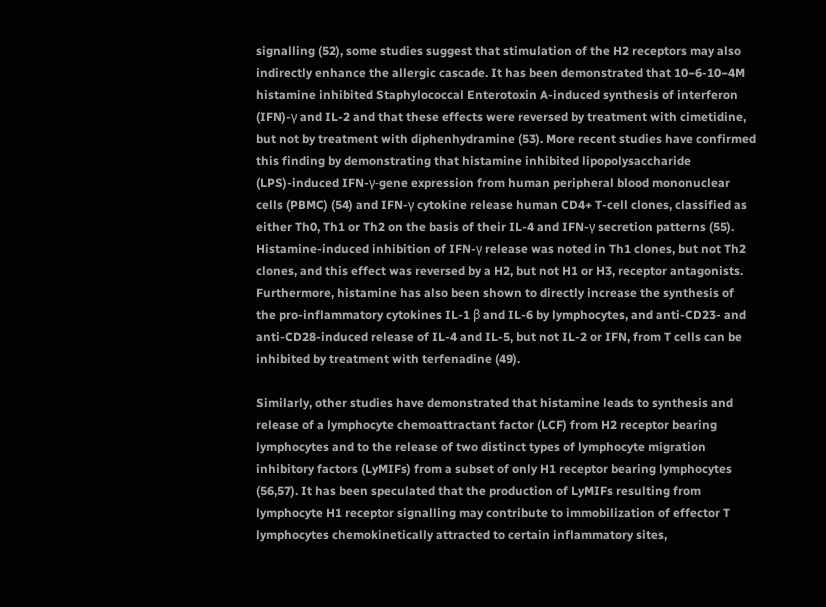signalling (52), some studies suggest that stimulation of the H2 receptors may also indirectly enhance the allergic cascade. It has been demonstrated that 10−6-10−4M histamine inhibited Staphylococcal Enterotoxin A-induced synthesis of interferon (IFN)-γ and IL-2 and that these effects were reversed by treatment with cimetidine, but not by treatment with diphenhydramine (53). More recent studies have confirmed this finding by demonstrating that histamine inhibited lipopolysaccharide (LPS)-induced IFN-γ-gene expression from human peripheral blood mononuclear cells (PBMC) (54) and IFN-γ cytokine release human CD4+ T-cell clones, classified as either Th0, Th1 or Th2 on the basis of their IL-4 and IFN-γ secretion patterns (55). Histamine-induced inhibition of IFN-γ release was noted in Th1 clones, but not Th2 clones, and this effect was reversed by a H2, but not H1 or H3, receptor antagonists. Furthermore, histamine has also been shown to directly increase the synthesis of the pro-inflammatory cytokines IL-1 β and IL-6 by lymphocytes, and anti-CD23- and anti-CD28-induced release of IL-4 and IL-5, but not IL-2 or IFN, from T cells can be inhibited by treatment with terfenadine (49).

Similarly, other studies have demonstrated that histamine leads to synthesis and release of a lymphocyte chemoattractant factor (LCF) from H2 receptor bearing lymphocytes and to the release of two distinct types of lymphocyte migration inhibitory factors (LyMIFs) from a subset of only H1 receptor bearing lymphocytes (56,57). It has been speculated that the production of LyMIFs resulting from lymphocyte H1 receptor signalling may contribute to immobilization of effector T lymphocytes chemokinetically attracted to certain inflammatory sites,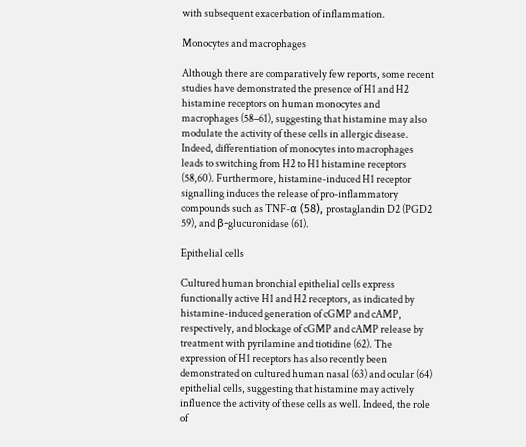with subsequent exacerbation of inflammation.

Monocytes and macrophages

Although there are comparatively few reports, some recent studies have demonstrated the presence of H1 and H2 histamine receptors on human monocytes and macrophages (58–61), suggesting that histamine may also modulate the activity of these cells in allergic disease. Indeed, differentiation of monocytes into macrophages leads to switching from H2 to H1 histamine receptors (58,60). Furthermore, histamine-induced H1 receptor signalling induces the release of pro-inflammatory compounds such as TNF-α (58), prostaglandin D2 (PGD2 59), and β-glucuronidase (61).

Epithelial cells

Cultured human bronchial epithelial cells express functionally active H1 and H2 receptors, as indicated by histamine-induced generation of cGMP and cAMP, respectively, and blockage of cGMP and cAMP release by treatment with pyrilamine and tiotidine (62). The expression of H1 receptors has also recently been demonstrated on cultured human nasal (63) and ocular (64) epithelial cells, suggesting that histamine may actively influence the activity of these cells as well. Indeed, the role of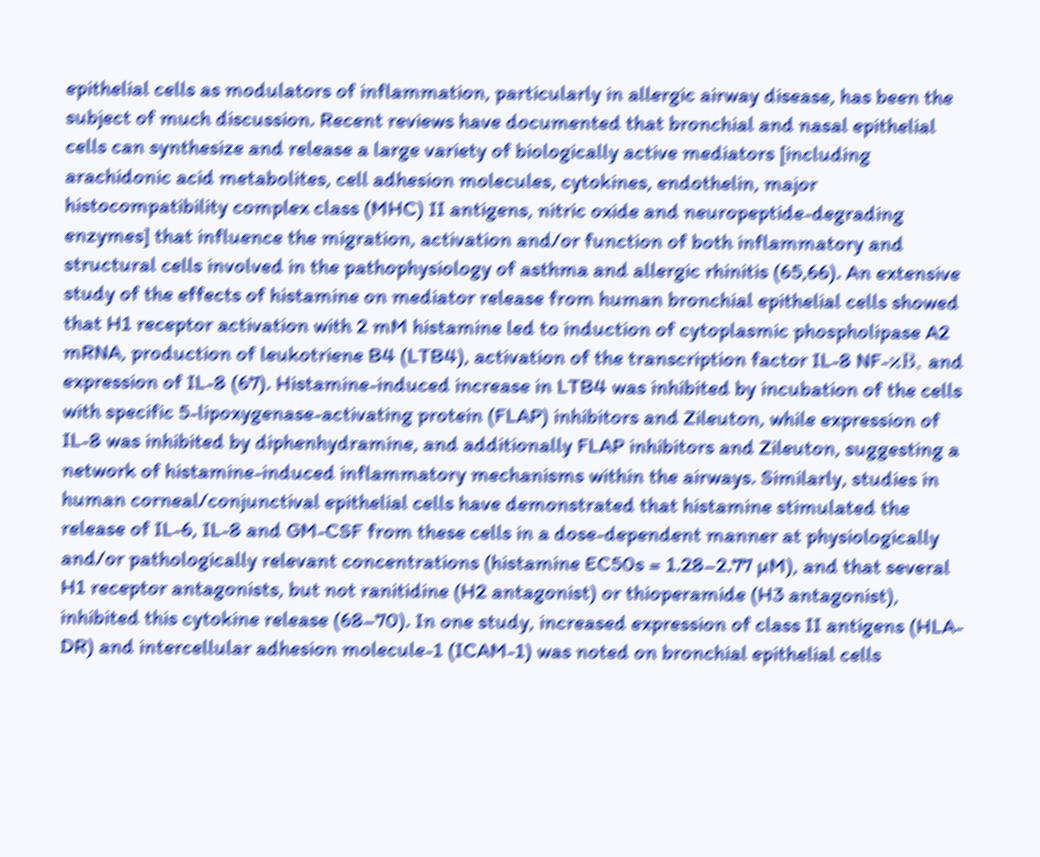epithelial cells as modulators of inflammation, particularly in allergic airway disease, has been the subject of much discussion. Recent reviews have documented that bronchial and nasal epithelial cells can synthesize and release a large variety of biologically active mediators [including arachidonic acid metabolites, cell adhesion molecules, cytokines, endothelin, major histocompatibility complex class (MHC) II antigens, nitric oxide and neuropeptide-degrading enzymes] that influence the migration, activation and/or function of both inflammatory and structural cells involved in the pathophysiology of asthma and allergic rhinitis (65,66). An extensive study of the effects of histamine on mediator release from human bronchial epithelial cells showed that H1 receptor activation with 2 mM histamine led to induction of cytoplasmic phospholipase A2 mRNA, production of leukotriene B4 (LTB4), activation of the transcription factor IL-8 NF-κB, and expression of IL-8 (67). Histamine-induced increase in LTB4 was inhibited by incubation of the cells with specific 5-lipoxygenase-activating protein (FLAP) inhibitors and Zileuton, while expression of IL-8 was inhibited by diphenhydramine, and additionally FLAP inhibitors and Zileuton, suggesting a network of histamine-induced inflammatory mechanisms within the airways. Similarly, studies in human corneal/conjunctival epithelial cells have demonstrated that histamine stimulated the release of IL-6, IL-8 and GM-CSF from these cells in a dose-dependent manner at physiologically and/or pathologically relevant concentrations (histamine EC50s = 1.28–2.77 µM), and that several H1 receptor antagonists, but not ranitidine (H2 antagonist) or thioperamide (H3 antagonist), inhibited this cytokine release (68–70). In one study, increased expression of class II antigens (HLA-DR) and intercellular adhesion molecule-1 (ICAM-1) was noted on bronchial epithelial cells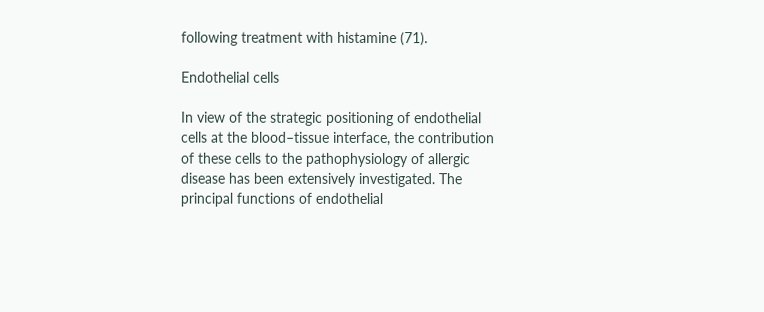following treatment with histamine (71).

Endothelial cells

In view of the strategic positioning of endothelial cells at the blood–tissue interface, the contribution of these cells to the pathophysiology of allergic disease has been extensively investigated. The principal functions of endothelial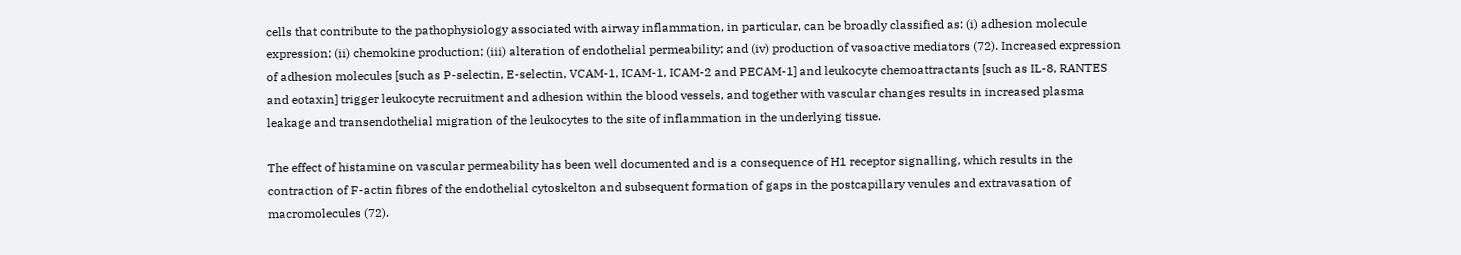cells that contribute to the pathophysiology associated with airway inflammation, in particular, can be broadly classified as: (i) adhesion molecule expression; (ii) chemokine production; (iii) alteration of endothelial permeability; and (iv) production of vasoactive mediators (72). Increased expression of adhesion molecules [such as P-selectin, E-selectin, VCAM-1, ICAM-1, ICAM-2 and PECAM-1] and leukocyte chemoattractants [such as IL-8, RANTES and eotaxin] trigger leukocyte recruitment and adhesion within the blood vessels, and together with vascular changes results in increased plasma leakage and transendothelial migration of the leukocytes to the site of inflammation in the underlying tissue.

The effect of histamine on vascular permeability has been well documented and is a consequence of H1 receptor signalling, which results in the contraction of F-actin fibres of the endothelial cytoskelton and subsequent formation of gaps in the postcapillary venules and extravasation of macromolecules (72).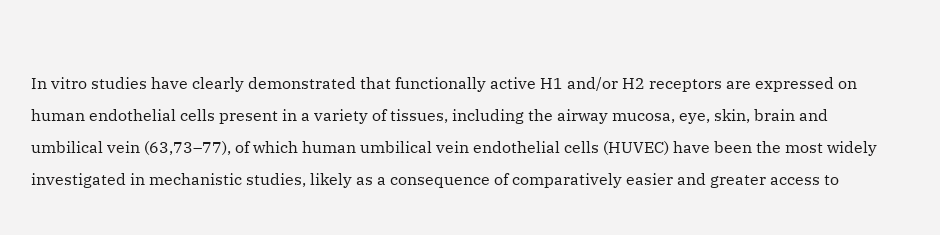In vitro studies have clearly demonstrated that functionally active H1 and/or H2 receptors are expressed on human endothelial cells present in a variety of tissues, including the airway mucosa, eye, skin, brain and umbilical vein (63,73–77), of which human umbilical vein endothelial cells (HUVEC) have been the most widely investigated in mechanistic studies, likely as a consequence of comparatively easier and greater access to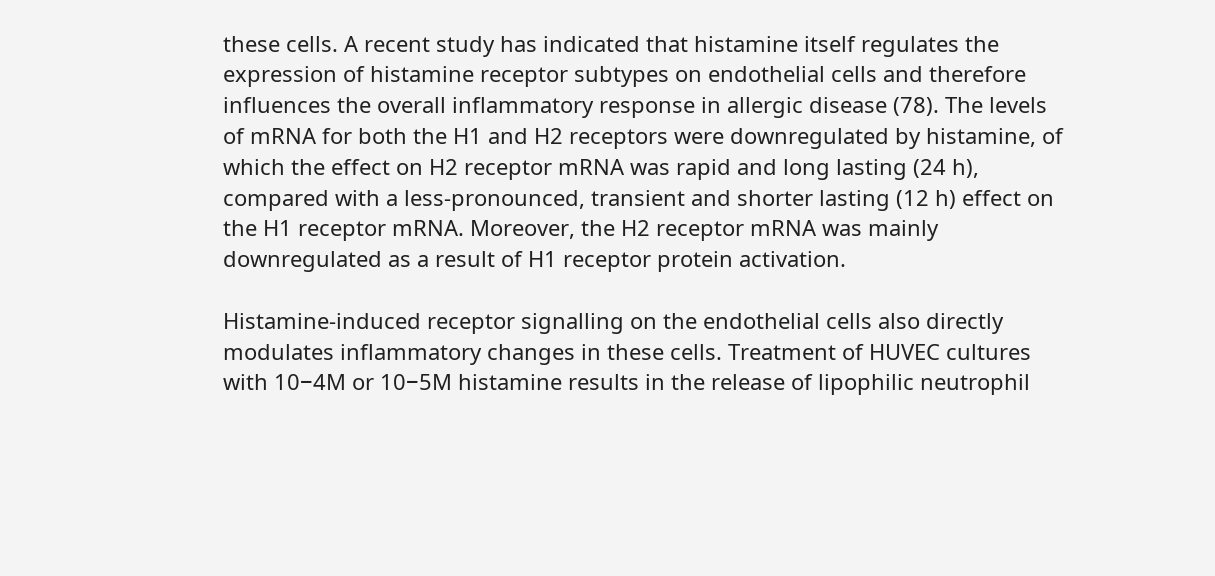these cells. A recent study has indicated that histamine itself regulates the expression of histamine receptor subtypes on endothelial cells and therefore influences the overall inflammatory response in allergic disease (78). The levels of mRNA for both the H1 and H2 receptors were downregulated by histamine, of which the effect on H2 receptor mRNA was rapid and long lasting (24 h), compared with a less-pronounced, transient and shorter lasting (12 h) effect on the H1 receptor mRNA. Moreover, the H2 receptor mRNA was mainly downregulated as a result of H1 receptor protein activation.

Histamine-induced receptor signalling on the endothelial cells also directly modulates inflammatory changes in these cells. Treatment of HUVEC cultures with 10−4M or 10−5M histamine results in the release of lipophilic neutrophil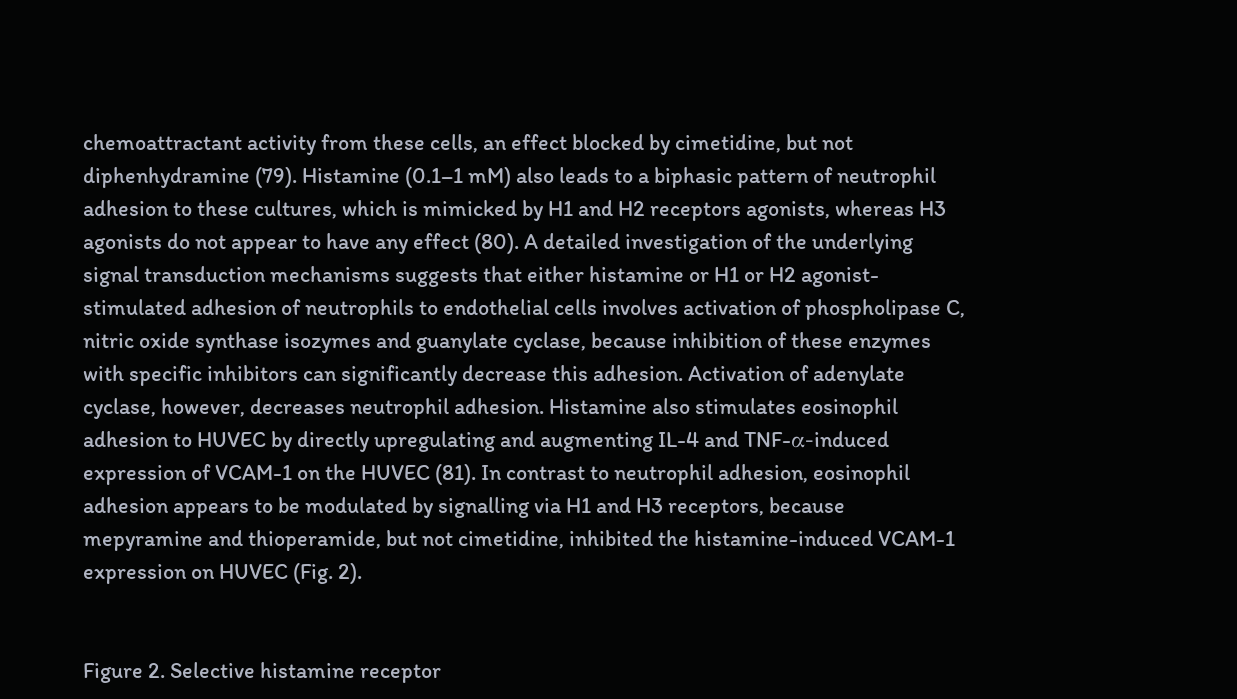chemoattractant activity from these cells, an effect blocked by cimetidine, but not diphenhydramine (79). Histamine (0.1–1 mM) also leads to a biphasic pattern of neutrophil adhesion to these cultures, which is mimicked by H1 and H2 receptors agonists, whereas H3 agonists do not appear to have any effect (80). A detailed investigation of the underlying signal transduction mechanisms suggests that either histamine or H1 or H2 agonist-stimulated adhesion of neutrophils to endothelial cells involves activation of phospholipase C, nitric oxide synthase isozymes and guanylate cyclase, because inhibition of these enzymes with specific inhibitors can significantly decrease this adhesion. Activation of adenylate cyclase, however, decreases neutrophil adhesion. Histamine also stimulates eosinophil adhesion to HUVEC by directly upregulating and augmenting IL-4 and TNF-α-induced expression of VCAM-1 on the HUVEC (81). In contrast to neutrophil adhesion, eosinophil adhesion appears to be modulated by signalling via H1 and H3 receptors, because mepyramine and thioperamide, but not cimetidine, inhibited the histamine-induced VCAM-1 expression on HUVEC (Fig. 2).


Figure 2. Selective histamine receptor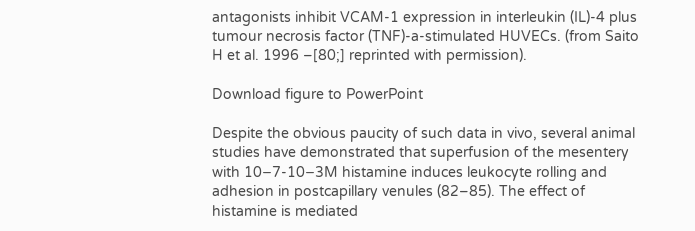antagonists inhibit VCAM-1 expression in interleukin (IL)-4 plus tumour necrosis factor (TNF)-a-stimulated HUVECs. (from Saito H et al. 1996 –[80;] reprinted with permission).

Download figure to PowerPoint

Despite the obvious paucity of such data in vivo, several animal studies have demonstrated that superfusion of the mesentery with 10−7-10−3M histamine induces leukocyte rolling and adhesion in postcapillary venules (82–85). The effect of histamine is mediated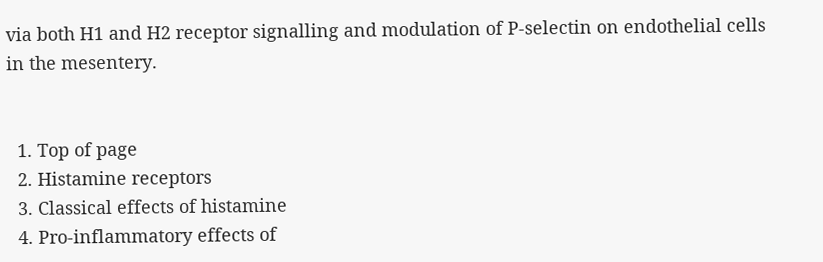via both H1 and H2 receptor signalling and modulation of P-selectin on endothelial cells in the mesentery.


  1. Top of page
  2. Histamine receptors
  3. Classical effects of histamine
  4. Pro-inflammatory effects of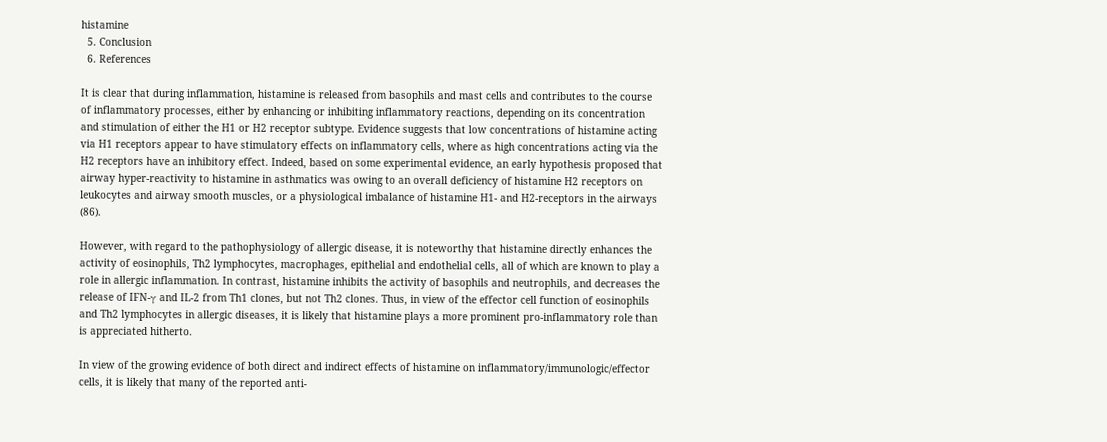histamine
  5. Conclusion
  6. References

It is clear that during inflammation, histamine is released from basophils and mast cells and contributes to the course of inflammatory processes, either by enhancing or inhibiting inflammatory reactions, depending on its concentration and stimulation of either the H1 or H2 receptor subtype. Evidence suggests that low concentrations of histamine acting via H1 receptors appear to have stimulatory effects on inflammatory cells, where as high concentrations acting via the H2 receptors have an inhibitory effect. Indeed, based on some experimental evidence, an early hypothesis proposed that airway hyper-reactivity to histamine in asthmatics was owing to an overall deficiency of histamine H2 receptors on leukocytes and airway smooth muscles, or a physiological imbalance of histamine H1- and H2-receptors in the airways (86).

However, with regard to the pathophysiology of allergic disease, it is noteworthy that histamine directly enhances the activity of eosinophils, Th2 lymphocytes, macrophages, epithelial and endothelial cells, all of which are known to play a role in allergic inflammation. In contrast, histamine inhibits the activity of basophils and neutrophils, and decreases the release of IFN-γ and IL-2 from Th1 clones, but not Th2 clones. Thus, in view of the effector cell function of eosinophils and Th2 lymphocytes in allergic diseases, it is likely that histamine plays a more prominent pro-inflammatory role than is appreciated hitherto.

In view of the growing evidence of both direct and indirect effects of histamine on inflammatory/immunologic/effector cells, it is likely that many of the reported anti-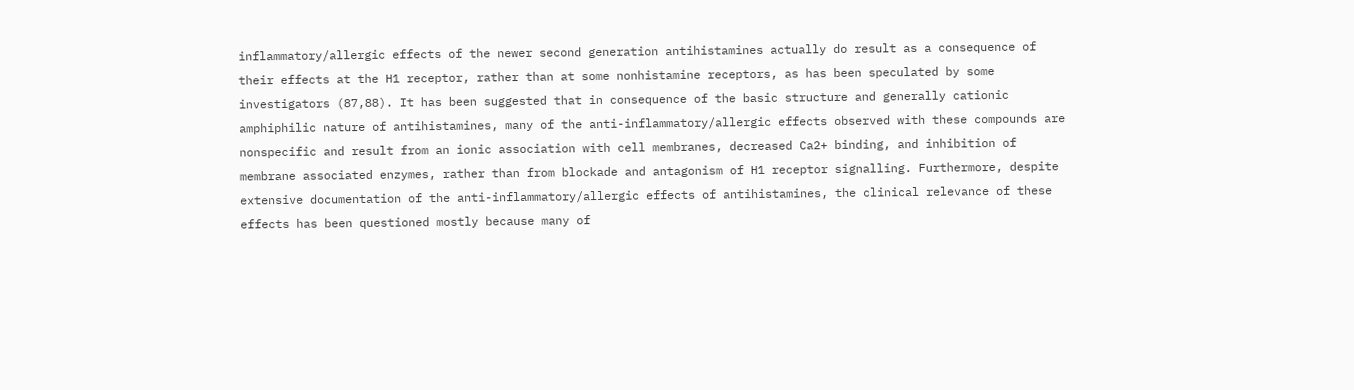inflammatory/allergic effects of the newer second generation antihistamines actually do result as a consequence of their effects at the H1 receptor, rather than at some nonhistamine receptors, as has been speculated by some investigators (87,88). It has been suggested that in consequence of the basic structure and generally cationic amphiphilic nature of antihistamines, many of the anti-inflammatory/allergic effects observed with these compounds are nonspecific and result from an ionic association with cell membranes, decreased Ca2+ binding, and inhibition of membrane associated enzymes, rather than from blockade and antagonism of H1 receptor signalling. Furthermore, despite extensive documentation of the anti-inflammatory/allergic effects of antihistamines, the clinical relevance of these effects has been questioned mostly because many of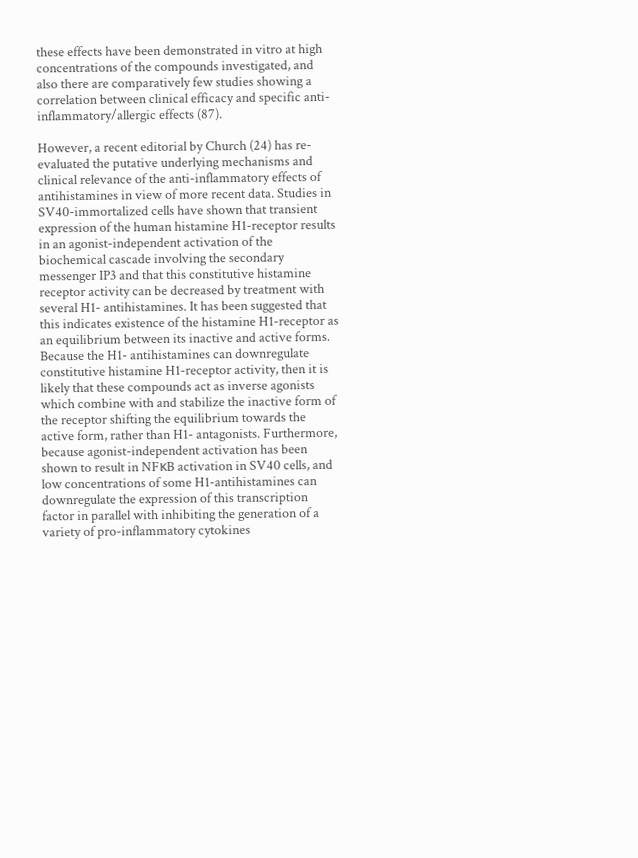these effects have been demonstrated in vitro at high concentrations of the compounds investigated, and also there are comparatively few studies showing a correlation between clinical efficacy and specific anti-inflammatory/allergic effects (87).

However, a recent editorial by Church (24) has re-evaluated the putative underlying mechanisms and clinical relevance of the anti-inflammatory effects of antihistamines in view of more recent data. Studies in SV40-immortalized cells have shown that transient expression of the human histamine H1-receptor results in an agonist-independent activation of the biochemical cascade involving the secondary messenger IP3 and that this constitutive histamine receptor activity can be decreased by treatment with several H1- antihistamines. It has been suggested that this indicates existence of the histamine H1-receptor as an equilibrium between its inactive and active forms. Because the H1- antihistamines can downregulate constitutive histamine H1-receptor activity, then it is likely that these compounds act as inverse agonists which combine with and stabilize the inactive form of the receptor shifting the equilibrium towards the active form, rather than H1- antagonists. Furthermore, because agonist-independent activation has been shown to result in NFκB activation in SV40 cells, and low concentrations of some H1-antihistamines can downregulate the expression of this transcription factor in parallel with inhibiting the generation of a variety of pro-inflammatory cytokines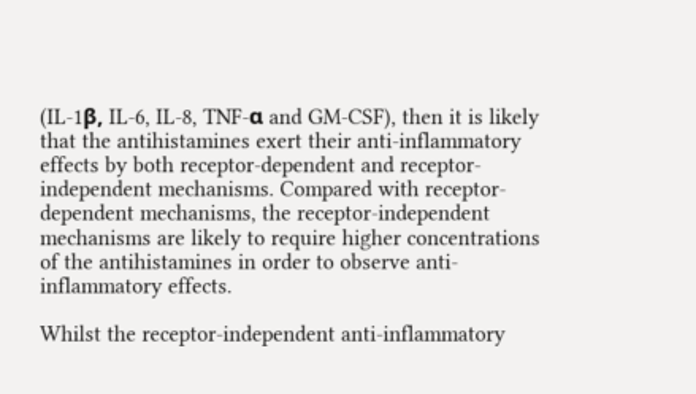(IL-1β, IL-6, IL-8, TNF-α and GM-CSF), then it is likely that the antihistamines exert their anti-inflammatory effects by both receptor-dependent and receptor-independent mechanisms. Compared with receptor-dependent mechanisms, the receptor-independent mechanisms are likely to require higher concentrations of the antihistamines in order to observe anti-inflammatory effects.

Whilst the receptor-independent anti-inflammatory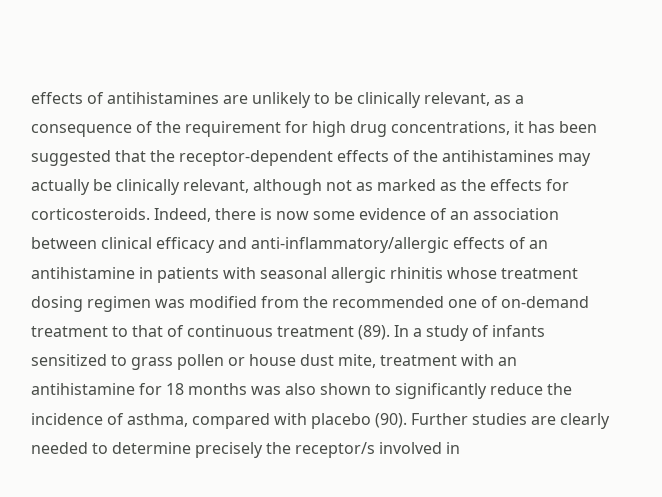effects of antihistamines are unlikely to be clinically relevant, as a consequence of the requirement for high drug concentrations, it has been suggested that the receptor-dependent effects of the antihistamines may actually be clinically relevant, although not as marked as the effects for corticosteroids. Indeed, there is now some evidence of an association between clinical efficacy and anti-inflammatory/allergic effects of an antihistamine in patients with seasonal allergic rhinitis whose treatment dosing regimen was modified from the recommended one of on-demand treatment to that of continuous treatment (89). In a study of infants sensitized to grass pollen or house dust mite, treatment with an antihistamine for 18 months was also shown to significantly reduce the incidence of asthma, compared with placebo (90). Further studies are clearly needed to determine precisely the receptor/s involved in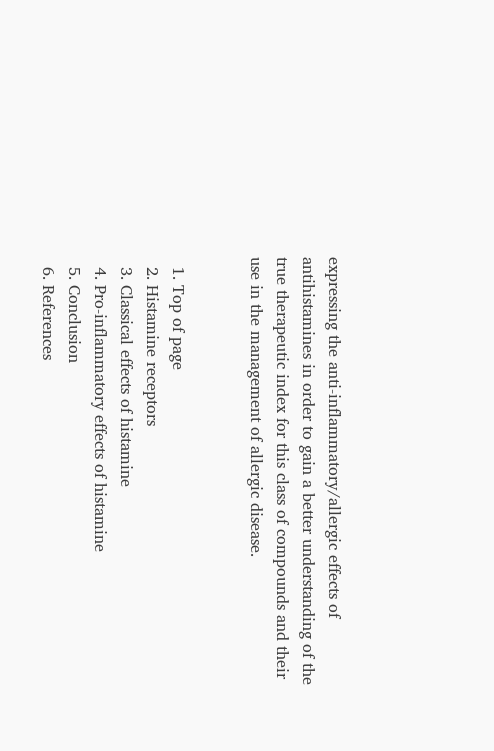expressing the anti-inflammatory/allergic effects of antihistamines in order to gain a better understanding of the true therapeutic index for this class of compounds and their use in the management of allergic disease.


  1. Top of page
  2. Histamine receptors
  3. Classical effects of histamine
  4. Pro-inflammatory effects of histamine
  5. Conclusion
  6. References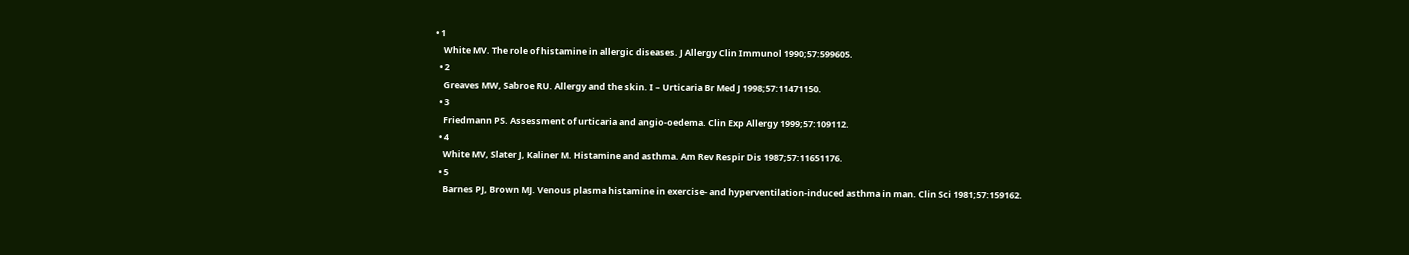• 1
    White MV. The role of histamine in allergic diseases. J Allergy Clin Immunol 1990;57:599605.
  • 2
    Greaves MW, Sabroe RU. Allergy and the skin. I – Urticaria Br Med J 1998;57:11471150.
  • 3
    Friedmann PS. Assessment of urticaria and angio-oedema. Clin Exp Allergy 1999;57:109112.
  • 4
    White MV, Slater J, Kaliner M. Histamine and asthma. Am Rev Respir Dis 1987;57:11651176.
  • 5
    Barnes PJ, Brown MJ. Venous plasma histamine in exercise- and hyperventilation-induced asthma in man. Clin Sci 1981;57:159162.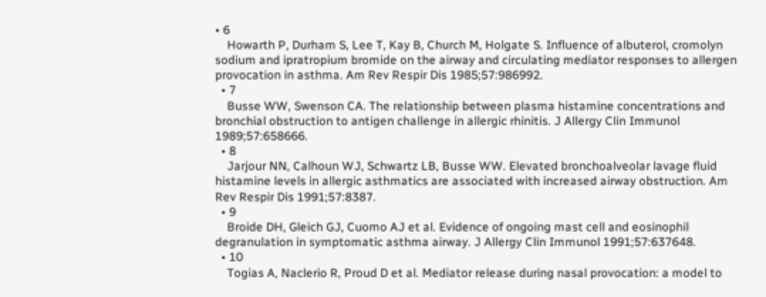• 6
    Howarth P, Durham S, Lee T, Kay B, Church M, Holgate S. Influence of albuterol, cromolyn sodium and ipratropium bromide on the airway and circulating mediator responses to allergen provocation in asthma. Am Rev Respir Dis 1985;57:986992.
  • 7
    Busse WW, Swenson CA. The relationship between plasma histamine concentrations and bronchial obstruction to antigen challenge in allergic rhinitis. J Allergy Clin Immunol 1989;57:658666.
  • 8
    Jarjour NN, Calhoun WJ, Schwartz LB, Busse WW. Elevated bronchoalveolar lavage fluid histamine levels in allergic asthmatics are associated with increased airway obstruction. Am Rev Respir Dis 1991;57:8387.
  • 9
    Broide DH, Gleich GJ, Cuomo AJ et al. Evidence of ongoing mast cell and eosinophil degranulation in symptomatic asthma airway. J Allergy Clin Immunol 1991;57:637648.
  • 10
    Togias A, Naclerio R, Proud D et al. Mediator release during nasal provocation: a model to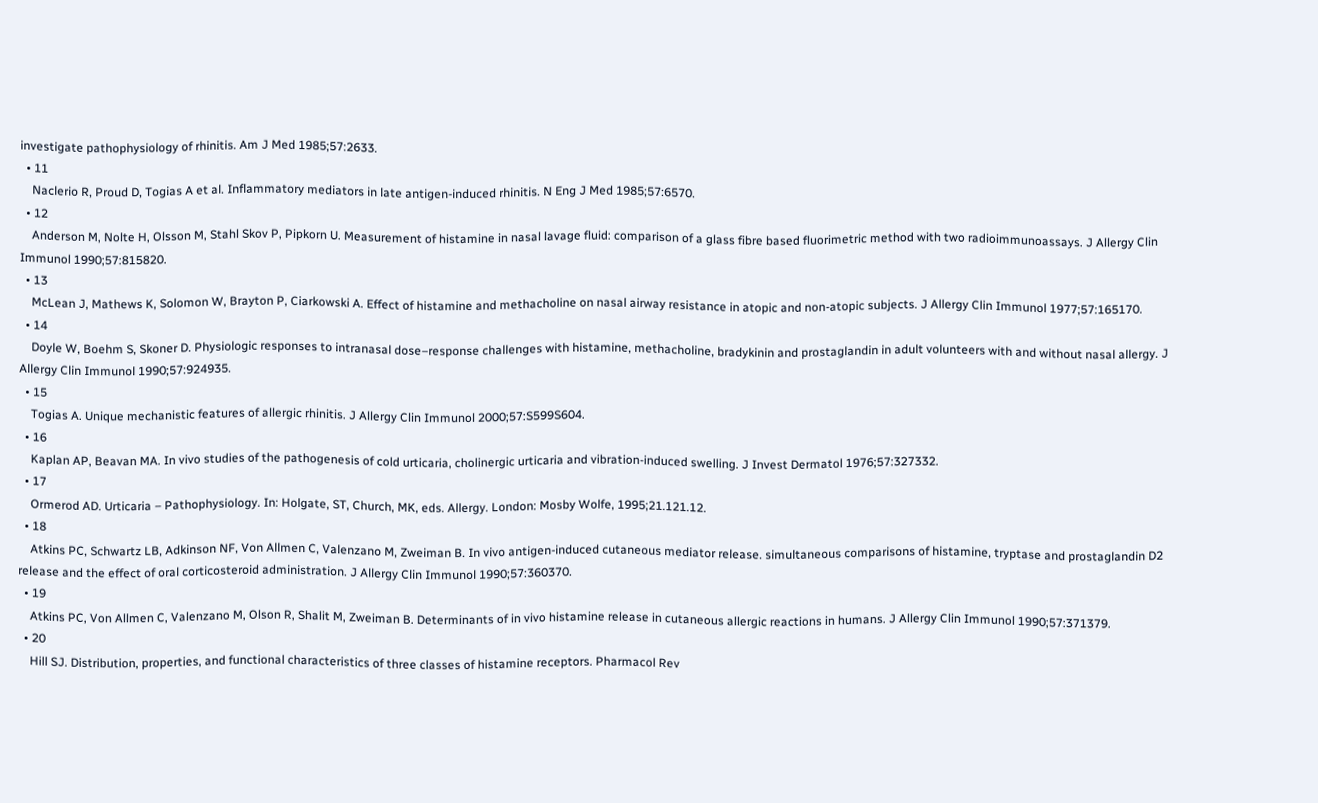investigate pathophysiology of rhinitis. Am J Med 1985;57:2633.
  • 11
    Naclerio R, Proud D, Togias A et al. Inflammatory mediators in late antigen-induced rhinitis. N Eng J Med 1985;57:6570.
  • 12
    Anderson M, Nolte H, Olsson M, Stahl Skov P, Pipkorn U. Measurement of histamine in nasal lavage fluid: comparison of a glass fibre based fluorimetric method with two radioimmunoassays. J Allergy Clin Immunol 1990;57:815820.
  • 13
    McLean J, Mathews K, Solomon W, Brayton P, Ciarkowski A. Effect of histamine and methacholine on nasal airway resistance in atopic and non-atopic subjects. J Allergy Clin Immunol 1977;57:165170.
  • 14
    Doyle W, Boehm S, Skoner D. Physiologic responses to intranasal dose–response challenges with histamine, methacholine, bradykinin and prostaglandin in adult volunteers with and without nasal allergy. J Allergy Clin Immunol 1990;57:924935.
  • 15
    Togias A. Unique mechanistic features of allergic rhinitis. J Allergy Clin Immunol 2000;57:S599S604.
  • 16
    Kaplan AP, Beavan MA. In vivo studies of the pathogenesis of cold urticaria, cholinergic urticaria and vibration-induced swelling. J Invest Dermatol 1976;57:327332.
  • 17
    Ormerod AD. Urticaria – Pathophysiology. In: Holgate, ST, Church, MK, eds. Allergy. London: Mosby Wolfe, 1995;21.121.12.
  • 18
    Atkins PC, Schwartz LB, Adkinson NF, Von Allmen C, Valenzano M, Zweiman B. In vivo antigen-induced cutaneous mediator release. simultaneous comparisons of histamine, tryptase and prostaglandin D2 release and the effect of oral corticosteroid administration. J Allergy Clin Immunol 1990;57:360370.
  • 19
    Atkins PC, Von Allmen C, Valenzano M, Olson R, Shalit M, Zweiman B. Determinants of in vivo histamine release in cutaneous allergic reactions in humans. J Allergy Clin Immunol 1990;57:371379.
  • 20
    Hill SJ. Distribution, properties, and functional characteristics of three classes of histamine receptors. Pharmacol Rev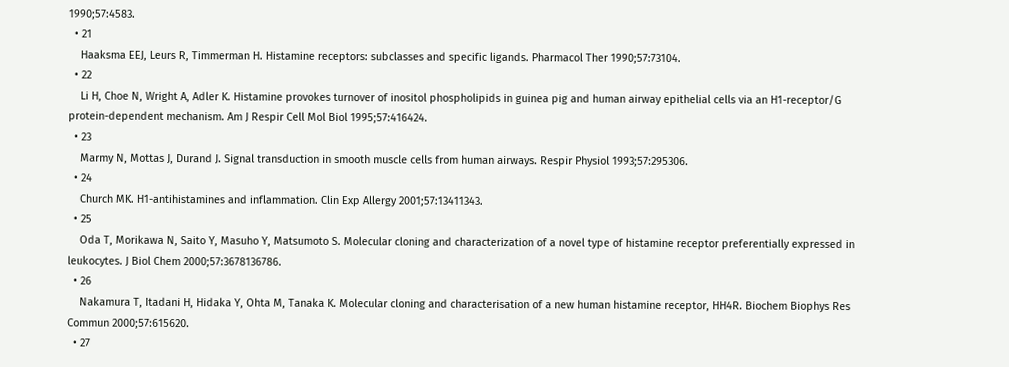1990;57:4583.
  • 21
    Haaksma EEJ, Leurs R, Timmerman H. Histamine receptors: subclasses and specific ligands. Pharmacol Ther 1990;57:73104.
  • 22
    Li H, Choe N, Wright A, Adler K. Histamine provokes turnover of inositol phospholipids in guinea pig and human airway epithelial cells via an H1-receptor/G protein-dependent mechanism. Am J Respir Cell Mol Biol 1995;57:416424.
  • 23
    Marmy N, Mottas J, Durand J. Signal transduction in smooth muscle cells from human airways. Respir Physiol 1993;57:295306.
  • 24
    Church MK. H1-antihistamines and inflammation. Clin Exp Allergy 2001;57:13411343.
  • 25
    Oda T, Morikawa N, Saito Y, Masuho Y, Matsumoto S. Molecular cloning and characterization of a novel type of histamine receptor preferentially expressed in leukocytes. J Biol Chem 2000;57:3678136786.
  • 26
    Nakamura T, Itadani H, Hidaka Y, Ohta M, Tanaka K. Molecular cloning and characterisation of a new human histamine receptor, HH4R. Biochem Biophys Res Commun 2000;57:615620.
  • 27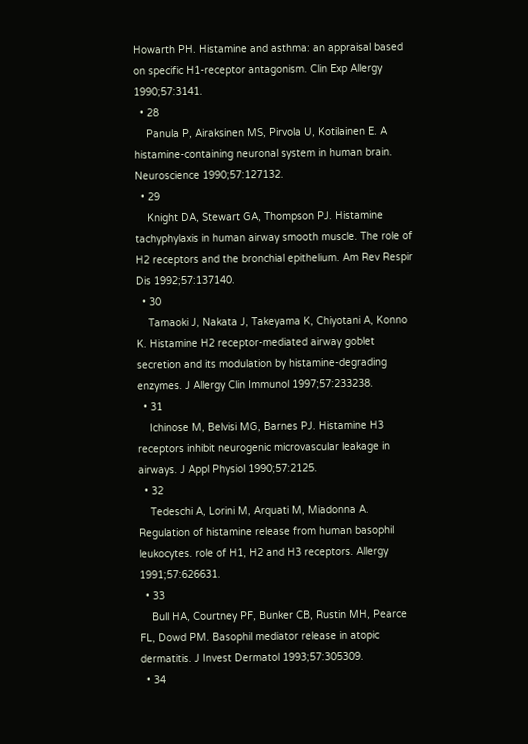Howarth PH. Histamine and asthma: an appraisal based on specific H1-receptor antagonism. Clin Exp Allergy 1990;57:3141.
  • 28
    Panula P, Airaksinen MS, Pirvola U, Kotilainen E. A histamine-containing neuronal system in human brain. Neuroscience 1990;57:127132.
  • 29
    Knight DA, Stewart GA, Thompson PJ. Histamine tachyphylaxis in human airway smooth muscle. The role of H2 receptors and the bronchial epithelium. Am Rev Respir Dis 1992;57:137140.
  • 30
    Tamaoki J, Nakata J, Takeyama K, Chiyotani A, Konno K. Histamine H2 receptor-mediated airway goblet secretion and its modulation by histamine-degrading enzymes. J Allergy Clin Immunol 1997;57:233238.
  • 31
    Ichinose M, Belvisi MG, Barnes PJ. Histamine H3 receptors inhibit neurogenic microvascular leakage in airways. J Appl Physiol 1990;57:2125.
  • 32
    Tedeschi A, Lorini M, Arquati M, Miadonna A. Regulation of histamine release from human basophil leukocytes. role of H1, H2 and H3 receptors. Allergy 1991;57:626631.
  • 33
    Bull HA, Courtney PF, Bunker CB, Rustin MH, Pearce FL, Dowd PM. Basophil mediator release in atopic dermatitis. J Invest Dermatol 1993;57:305309.
  • 34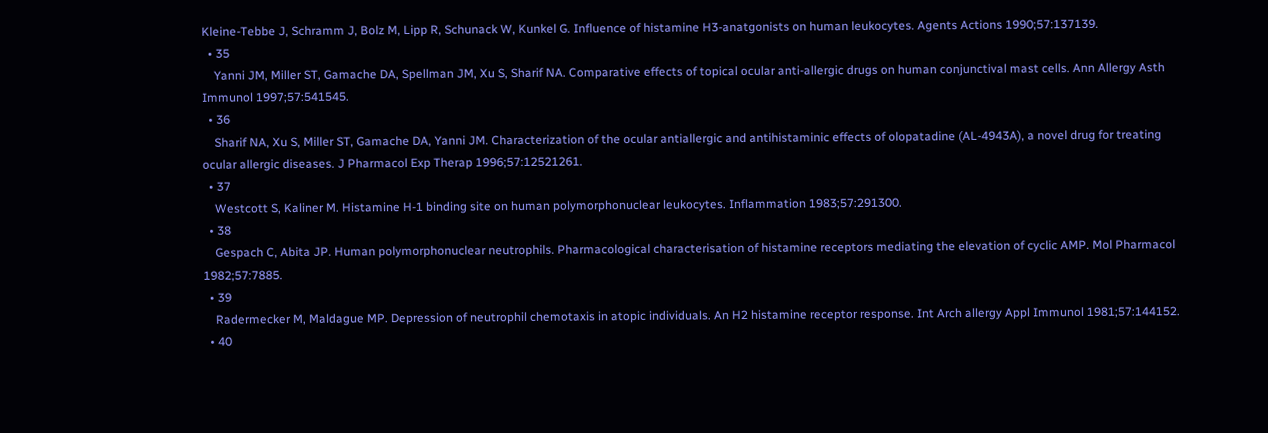Kleine-Tebbe J, Schramm J, Bolz M, Lipp R, Schunack W, Kunkel G. Influence of histamine H3-anatgonists on human leukocytes. Agents Actions 1990;57:137139.
  • 35
    Yanni JM, Miller ST, Gamache DA, Spellman JM, Xu S, Sharif NA. Comparative effects of topical ocular anti-allergic drugs on human conjunctival mast cells. Ann Allergy Asth Immunol 1997;57:541545.
  • 36
    Sharif NA, Xu S, Miller ST, Gamache DA, Yanni JM. Characterization of the ocular antiallergic and antihistaminic effects of olopatadine (AL-4943A), a novel drug for treating ocular allergic diseases. J Pharmacol Exp Therap 1996;57:12521261.
  • 37
    Westcott S, Kaliner M. Histamine H-1 binding site on human polymorphonuclear leukocytes. Inflammation 1983;57:291300.
  • 38
    Gespach C, Abita JP. Human polymorphonuclear neutrophils. Pharmacological characterisation of histamine receptors mediating the elevation of cyclic AMP. Mol Pharmacol 1982;57:7885.
  • 39
    Radermecker M, Maldague MP. Depression of neutrophil chemotaxis in atopic individuals. An H2 histamine receptor response. Int Arch allergy Appl Immunol 1981;57:144152.
  • 40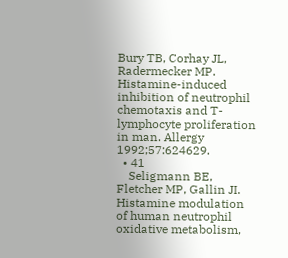Bury TB, Corhay JL, Radermecker MP. Histamine-induced inhibition of neutrophil chemotaxis and T-lymphocyte proliferation in man. Allergy 1992;57:624629.
  • 41
    Seligmann BE, Fletcher MP, Gallin JI. Histamine modulation of human neutrophil oxidative metabolism,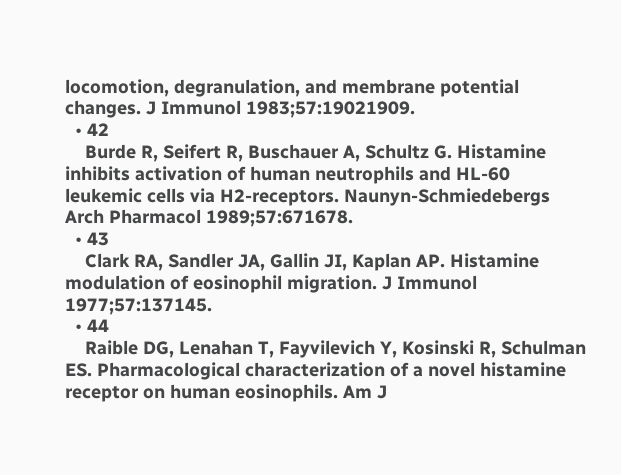locomotion, degranulation, and membrane potential changes. J Immunol 1983;57:19021909.
  • 42
    Burde R, Seifert R, Buschauer A, Schultz G. Histamine inhibits activation of human neutrophils and HL-60 leukemic cells via H2-receptors. Naunyn-Schmiedebergs Arch Pharmacol 1989;57:671678.
  • 43
    Clark RA, Sandler JA, Gallin JI, Kaplan AP. Histamine modulation of eosinophil migration. J Immunol 1977;57:137145.
  • 44
    Raible DG, Lenahan T, Fayvilevich Y, Kosinski R, Schulman ES. Pharmacological characterization of a novel histamine receptor on human eosinophils. Am J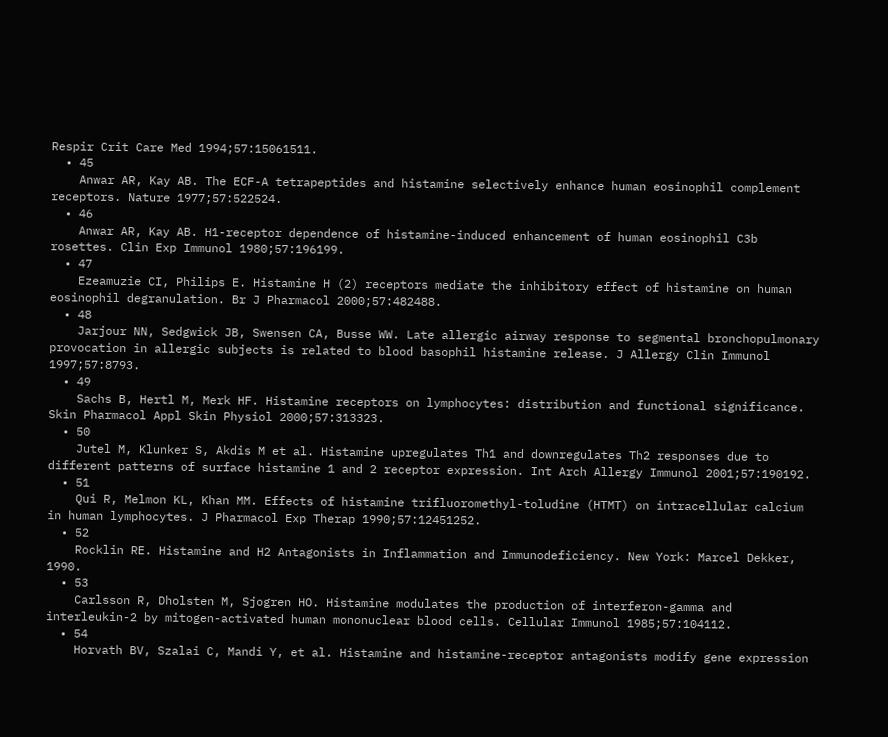Respir Crit Care Med 1994;57:15061511.
  • 45
    Anwar AR, Kay AB. The ECF-A tetrapeptides and histamine selectively enhance human eosinophil complement receptors. Nature 1977;57:522524.
  • 46
    Anwar AR, Kay AB. H1-receptor dependence of histamine-induced enhancement of human eosinophil C3b rosettes. Clin Exp Immunol 1980;57:196199.
  • 47
    Ezeamuzie CI, Philips E. Histamine H (2) receptors mediate the inhibitory effect of histamine on human eosinophil degranulation. Br J Pharmacol 2000;57:482488.
  • 48
    Jarjour NN, Sedgwick JB, Swensen CA, Busse WW. Late allergic airway response to segmental bronchopulmonary provocation in allergic subjects is related to blood basophil histamine release. J Allergy Clin Immunol 1997;57:8793.
  • 49
    Sachs B, Hertl M, Merk HF. Histamine receptors on lymphocytes: distribution and functional significance. Skin Pharmacol Appl Skin Physiol 2000;57:313323.
  • 50
    Jutel M, Klunker S, Akdis M et al. Histamine upregulates Th1 and downregulates Th2 responses due to different patterns of surface histamine 1 and 2 receptor expression. Int Arch Allergy Immunol 2001;57:190192.
  • 51
    Qui R, Melmon KL, Khan MM. Effects of histamine trifluoromethyl-toludine (HTMT) on intracellular calcium in human lymphocytes. J Pharmacol Exp Therap 1990;57:12451252.
  • 52
    Rocklin RE. Histamine and H2 Antagonists in Inflammation and Immunodeficiency. New York: Marcel Dekker, 1990.
  • 53
    Carlsson R, Dholsten M, Sjogren HO. Histamine modulates the production of interferon-gamma and interleukin-2 by mitogen-activated human mononuclear blood cells. Cellular Immunol 1985;57:104112.
  • 54
    Horvath BV, Szalai C, Mandi Y, et al. Histamine and histamine-receptor antagonists modify gene expression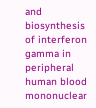and biosynthesis of interferon gamma in peripheral human blood mononuclear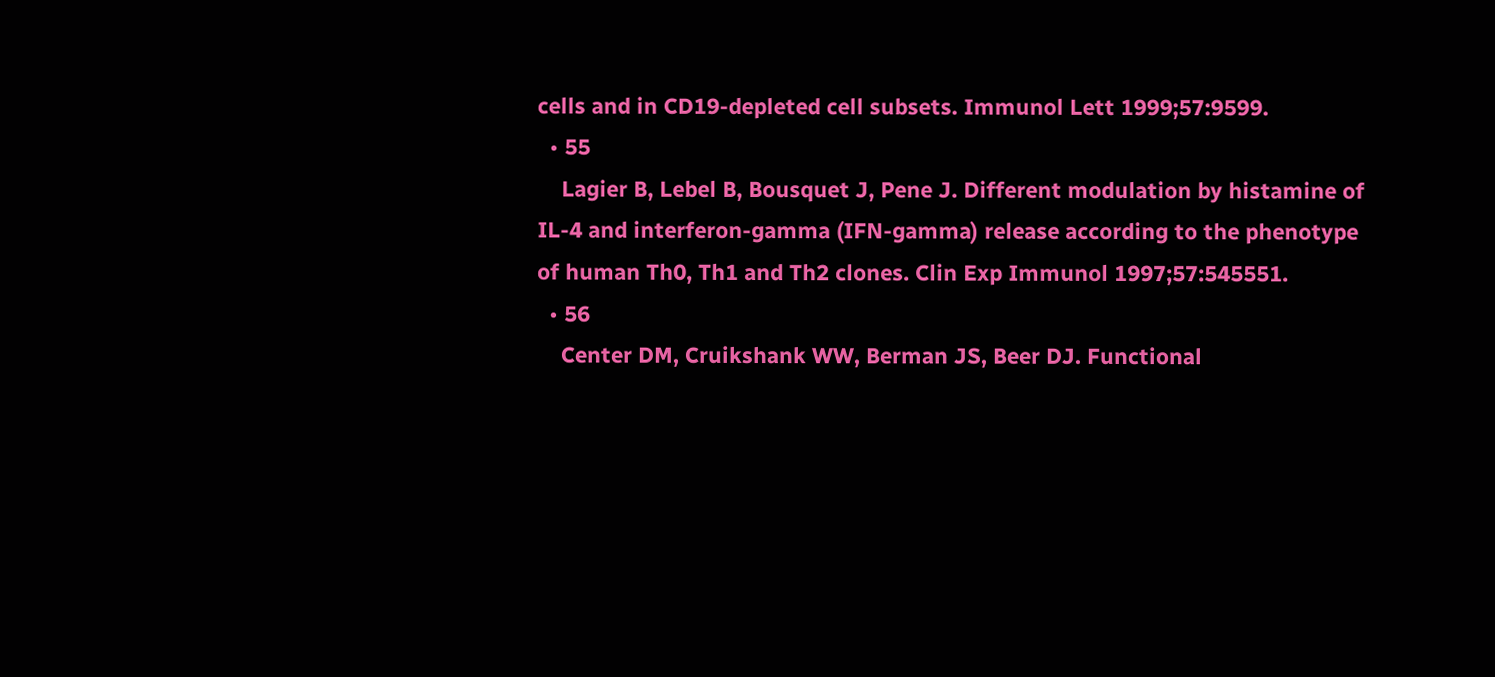cells and in CD19-depleted cell subsets. Immunol Lett 1999;57:9599.
  • 55
    Lagier B, Lebel B, Bousquet J, Pene J. Different modulation by histamine of IL-4 and interferon-gamma (IFN-gamma) release according to the phenotype of human Th0, Th1 and Th2 clones. Clin Exp Immunol 1997;57:545551.
  • 56
    Center DM, Cruikshank WW, Berman JS, Beer DJ. Functional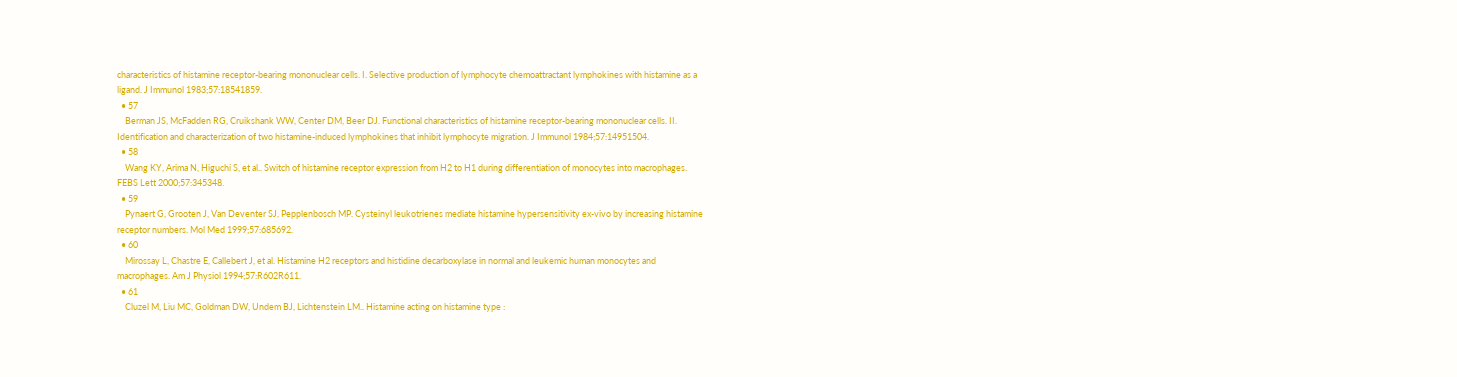characteristics of histamine receptor-bearing mononuclear cells. I. Selective production of lymphocyte chemoattractant lymphokines with histamine as a ligand. J Immunol 1983;57:18541859.
  • 57
    Berman JS, McFadden RG, Cruikshank WW, Center DM, Beer DJ. Functional characteristics of histamine receptor-bearing mononuclear cells. II. Identification and characterization of two histamine-induced lymphokines that inhibit lymphocyte migration. J Immunol 1984;57:14951504.
  • 58
    Wang KY, Arima N, Higuchi S, et al.. Switch of histamine receptor expression from H2 to H1 during differentiation of monocytes into macrophages. FEBS Lett 2000;57:345348.
  • 59
    Pynaert G, Grooten J, Van Deventer SJ, Pepplenbosch MP. Cysteinyl leukotrienes mediate histamine hypersensitivity ex-vivo by increasing histamine receptor numbers. Mol Med 1999;57:685692.
  • 60
    Mirossay L, Chastre E, Callebert J, et al. Histamine H2 receptors and histidine decarboxylase in normal and leukemic human monocytes and macrophages. Am J Physiol 1994;57:R602R611.
  • 61
    Cluzel M, Liu MC, Goldman DW, Undem BJ, Lichtenstein LM.. Histamine acting on histamine type :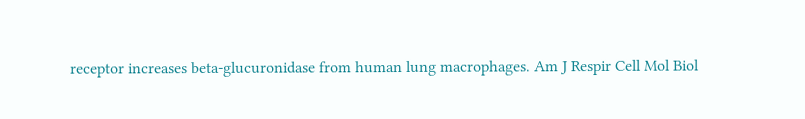receptor increases beta-glucuronidase from human lung macrophages. Am J Respir Cell Mol Biol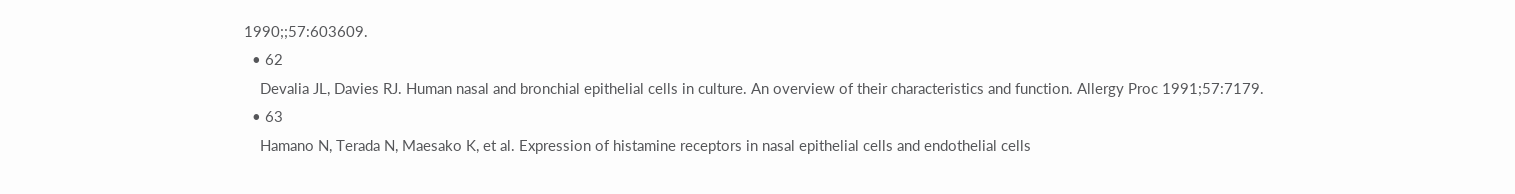1990;;57:603609.
  • 62
    Devalia JL, Davies RJ. Human nasal and bronchial epithelial cells in culture. An overview of their characteristics and function. Allergy Proc 1991;57:7179.
  • 63
    Hamano N, Terada N, Maesako K, et al. Expression of histamine receptors in nasal epithelial cells and endothelial cells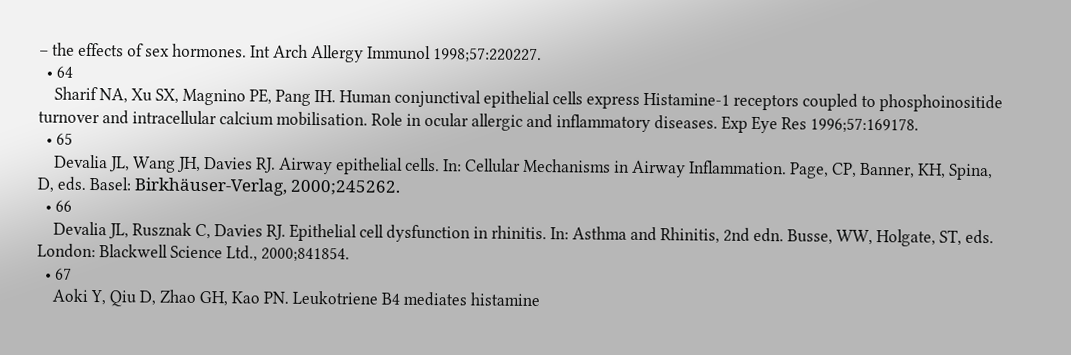– the effects of sex hormones. Int Arch Allergy Immunol 1998;57:220227.
  • 64
    Sharif NA, Xu SX, Magnino PE, Pang IH. Human conjunctival epithelial cells express Histamine-1 receptors coupled to phosphoinositide turnover and intracellular calcium mobilisation. Role in ocular allergic and inflammatory diseases. Exp Eye Res 1996;57:169178.
  • 65
    Devalia JL, Wang JH, Davies RJ. Airway epithelial cells. In: Cellular Mechanisms in Airway Inflammation. Page, CP, Banner, KH, Spina, D, eds. Basel: Birkhäuser-Verlag, 2000;245262.
  • 66
    Devalia JL, Rusznak C, Davies RJ. Epithelial cell dysfunction in rhinitis. In: Asthma and Rhinitis, 2nd edn. Busse, WW, Holgate, ST, eds. London: Blackwell Science Ltd., 2000;841854.
  • 67
    Aoki Y, Qiu D, Zhao GH, Kao PN. Leukotriene B4 mediates histamine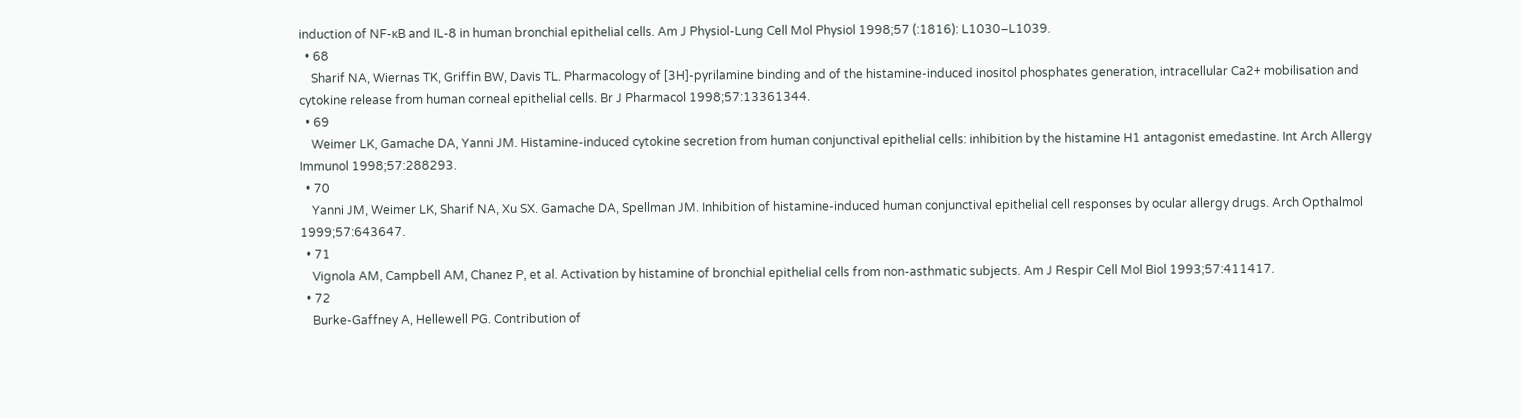induction of NF-κB and IL-8 in human bronchial epithelial cells. Am J Physiol-Lung Cell Mol Physiol 1998;57 (:1816): L1030–L1039.
  • 68
    Sharif NA, Wiernas TK, Griffin BW, Davis TL. Pharmacology of [3H]-pyrilamine binding and of the histamine-induced inositol phosphates generation, intracellular Ca2+ mobilisation and cytokine release from human corneal epithelial cells. Br J Pharmacol 1998;57:13361344.
  • 69
    Weimer LK, Gamache DA, Yanni JM. Histamine-induced cytokine secretion from human conjunctival epithelial cells: inhibition by the histamine H1 antagonist emedastine. Int Arch Allergy Immunol 1998;57:288293.
  • 70
    Yanni JM, Weimer LK, Sharif NA, Xu SX. Gamache DA, Spellman JM. Inhibition of histamine-induced human conjunctival epithelial cell responses by ocular allergy drugs. Arch Opthalmol 1999;57:643647.
  • 71
    Vignola AM, Campbell AM, Chanez P, et al. Activation by histamine of bronchial epithelial cells from non-asthmatic subjects. Am J Respir Cell Mol Biol 1993;57:411417.
  • 72
    Burke-Gaffney A, Hellewell PG. Contribution of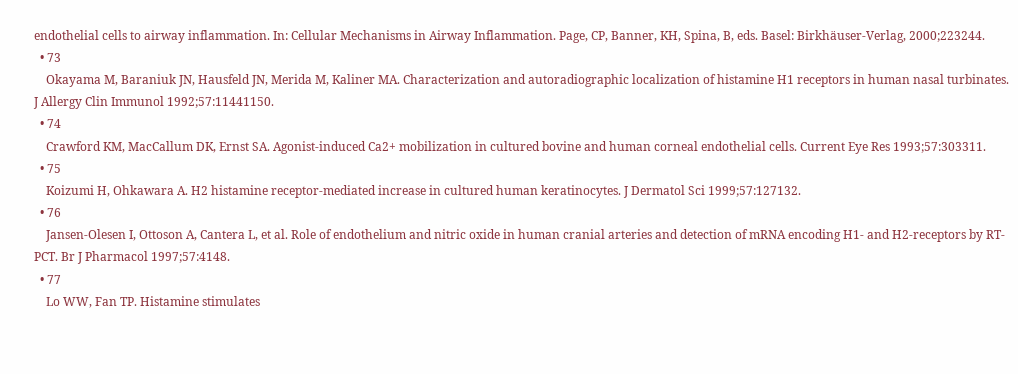endothelial cells to airway inflammation. In: Cellular Mechanisms in Airway Inflammation. Page, CP, Banner, KH, Spina, B, eds. Basel: Birkhäuser-Verlag, 2000;223244.
  • 73
    Okayama M, Baraniuk JN, Hausfeld JN, Merida M, Kaliner MA. Characterization and autoradiographic localization of histamine H1 receptors in human nasal turbinates. J Allergy Clin Immunol 1992;57:11441150.
  • 74
    Crawford KM, MacCallum DK, Ernst SA. Agonist-induced Ca2+ mobilization in cultured bovine and human corneal endothelial cells. Current Eye Res 1993;57:303311.
  • 75
    Koizumi H, Ohkawara A. H2 histamine receptor-mediated increase in cultured human keratinocytes. J Dermatol Sci 1999;57:127132.
  • 76
    Jansen-Olesen I, Ottoson A, Cantera L, et al. Role of endothelium and nitric oxide in human cranial arteries and detection of mRNA encoding H1- and H2-receptors by RT-PCT. Br J Pharmacol 1997;57:4148.
  • 77
    Lo WW, Fan TP. Histamine stimulates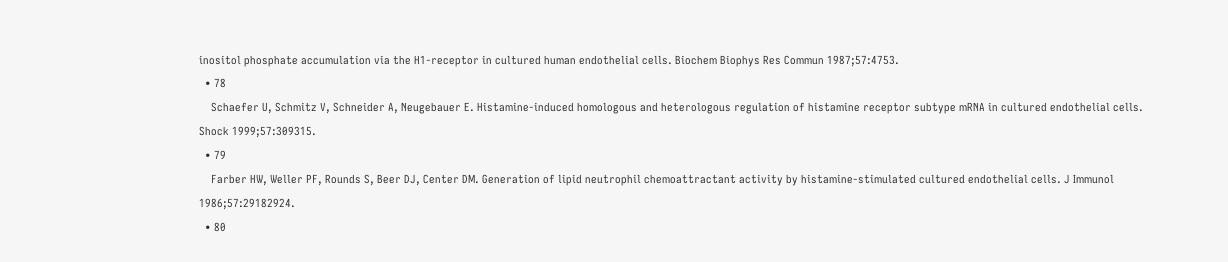inositol phosphate accumulation via the H1-receptor in cultured human endothelial cells. Biochem Biophys Res Commun 1987;57:4753.
  • 78
    Schaefer U, Schmitz V, Schneider A, Neugebauer E. Histamine-induced homologous and heterologous regulation of histamine receptor subtype mRNA in cultured endothelial cells. Shock 1999;57:309315.
  • 79
    Farber HW, Weller PF, Rounds S, Beer DJ, Center DM. Generation of lipid neutrophil chemoattractant activity by histamine-stimulated cultured endothelial cells. J Immunol 1986;57:29182924.
  • 80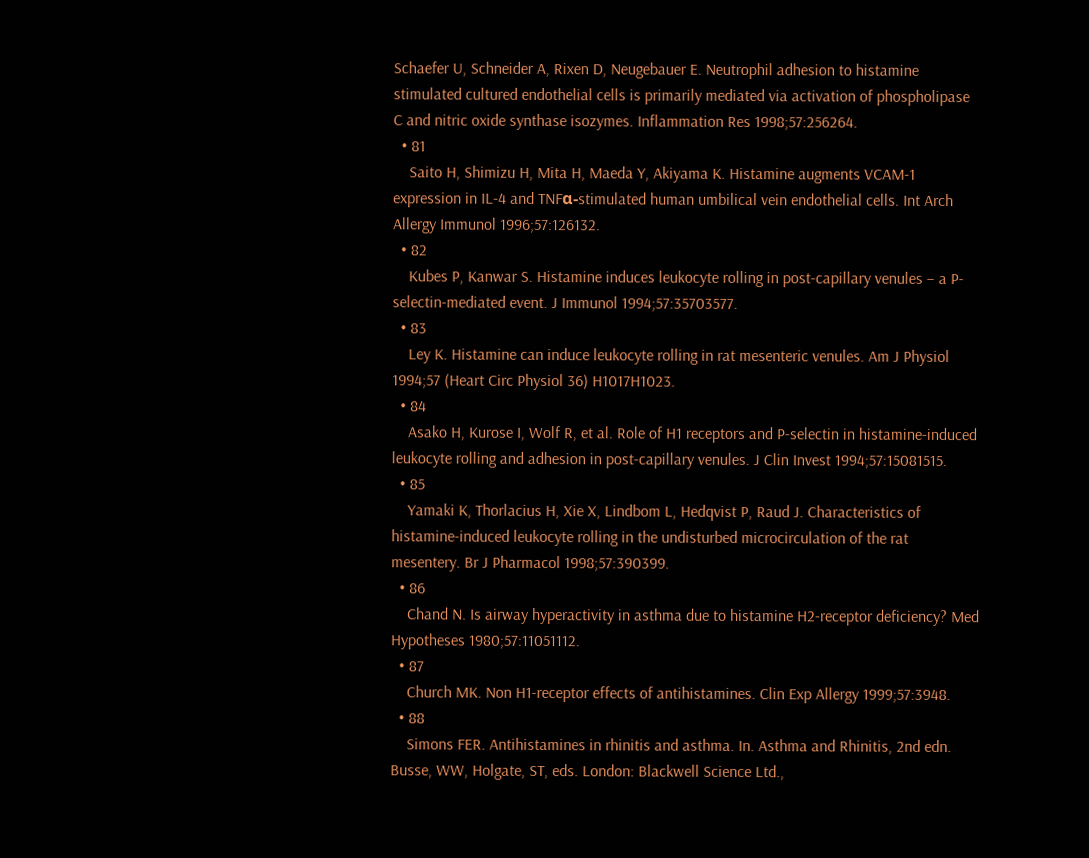Schaefer U, Schneider A, Rixen D, Neugebauer E. Neutrophil adhesion to histamine stimulated cultured endothelial cells is primarily mediated via activation of phospholipase C and nitric oxide synthase isozymes. Inflammation Res 1998;57:256264.
  • 81
    Saito H, Shimizu H, Mita H, Maeda Y, Akiyama K. Histamine augments VCAM-1 expression in IL-4 and TNFα-stimulated human umbilical vein endothelial cells. Int Arch Allergy Immunol 1996;57:126132.
  • 82
    Kubes P, Kanwar S. Histamine induces leukocyte rolling in post-capillary venules – a P-selectin-mediated event. J Immunol 1994;57:35703577.
  • 83
    Ley K. Histamine can induce leukocyte rolling in rat mesenteric venules. Am J Physiol 1994;57 (Heart Circ Physiol 36) H1017H1023.
  • 84
    Asako H, Kurose I, Wolf R, et al. Role of H1 receptors and P-selectin in histamine-induced leukocyte rolling and adhesion in post-capillary venules. J Clin Invest 1994;57:15081515.
  • 85
    Yamaki K, Thorlacius H, Xie X, Lindbom L, Hedqvist P, Raud J. Characteristics of histamine-induced leukocyte rolling in the undisturbed microcirculation of the rat mesentery. Br J Pharmacol 1998;57:390399.
  • 86
    Chand N. Is airway hyperactivity in asthma due to histamine H2-receptor deficiency? Med Hypotheses 1980;57:11051112.
  • 87
    Church MK. Non H1-receptor effects of antihistamines. Clin Exp Allergy 1999;57:3948.
  • 88
    Simons FER. Antihistamines in rhinitis and asthma. In. Asthma and Rhinitis, 2nd edn. Busse, WW, Holgate, ST, eds. London: Blackwell Science Ltd.,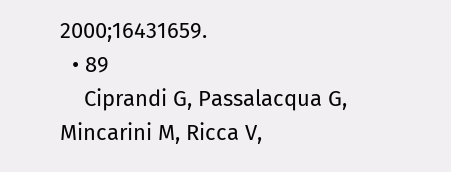2000;16431659.
  • 89
    Ciprandi G, Passalacqua G, Mincarini M, Ricca V,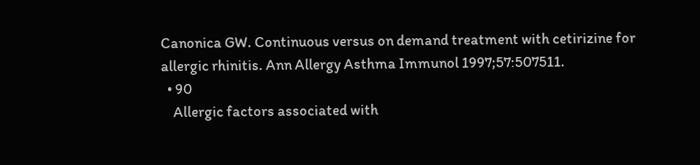Canonica GW. Continuous versus on demand treatment with cetirizine for allergic rhinitis. Ann Allergy Asthma Immunol 1997;57:507511.
  • 90
    Allergic factors associated with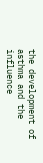the development of asthma and the influence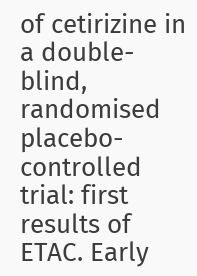of cetirizine in a double-blind, randomised placebo-controlled trial: first results of ETAC. Early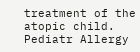treatment of the atopic child. Pediatr Allergy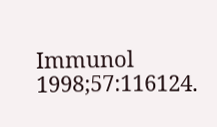Immunol 1998;57:116124.